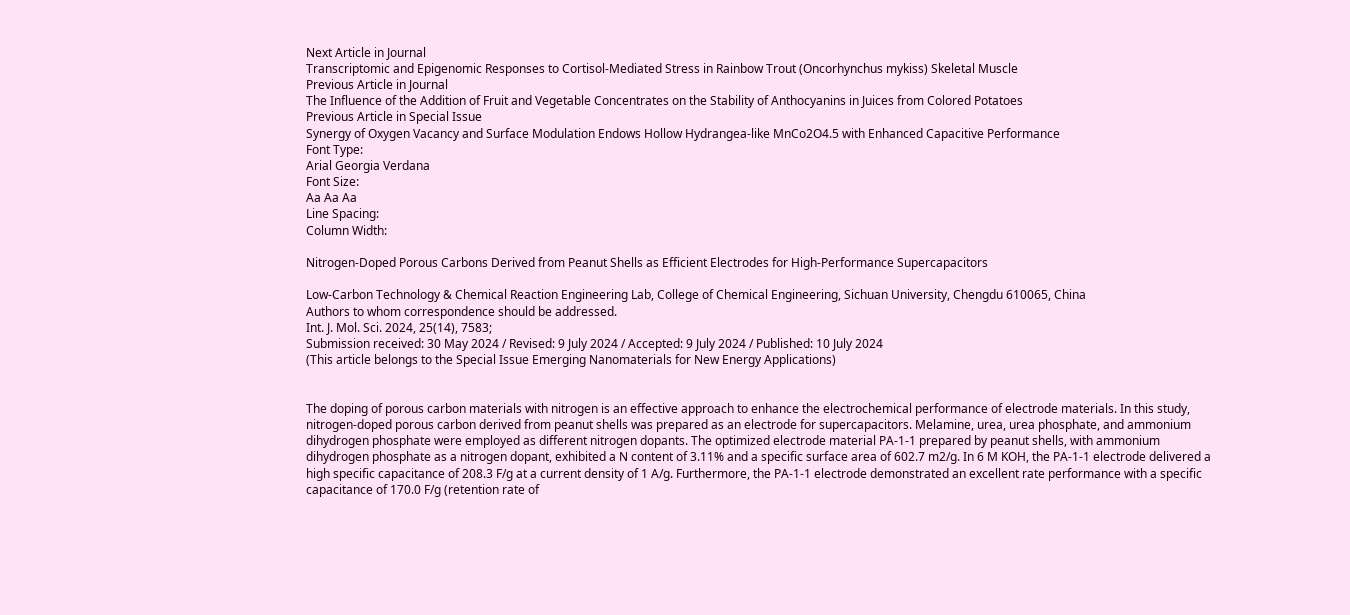Next Article in Journal
Transcriptomic and Epigenomic Responses to Cortisol-Mediated Stress in Rainbow Trout (Oncorhynchus mykiss) Skeletal Muscle
Previous Article in Journal
The Influence of the Addition of Fruit and Vegetable Concentrates on the Stability of Anthocyanins in Juices from Colored Potatoes
Previous Article in Special Issue
Synergy of Oxygen Vacancy and Surface Modulation Endows Hollow Hydrangea-like MnCo2O4.5 with Enhanced Capacitive Performance
Font Type:
Arial Georgia Verdana
Font Size:
Aa Aa Aa
Line Spacing:
Column Width:

Nitrogen-Doped Porous Carbons Derived from Peanut Shells as Efficient Electrodes for High-Performance Supercapacitors

Low-Carbon Technology & Chemical Reaction Engineering Lab, College of Chemical Engineering, Sichuan University, Chengdu 610065, China
Authors to whom correspondence should be addressed.
Int. J. Mol. Sci. 2024, 25(14), 7583;
Submission received: 30 May 2024 / Revised: 9 July 2024 / Accepted: 9 July 2024 / Published: 10 July 2024
(This article belongs to the Special Issue Emerging Nanomaterials for New Energy Applications)


The doping of porous carbon materials with nitrogen is an effective approach to enhance the electrochemical performance of electrode materials. In this study, nitrogen-doped porous carbon derived from peanut shells was prepared as an electrode for supercapacitors. Melamine, urea, urea phosphate, and ammonium dihydrogen phosphate were employed as different nitrogen dopants. The optimized electrode material PA-1-1 prepared by peanut shells, with ammonium dihydrogen phosphate as a nitrogen dopant, exhibited a N content of 3.11% and a specific surface area of 602.7 m2/g. In 6 M KOH, the PA-1-1 electrode delivered a high specific capacitance of 208.3 F/g at a current density of 1 A/g. Furthermore, the PA-1-1 electrode demonstrated an excellent rate performance with a specific capacitance of 170.0 F/g (retention rate of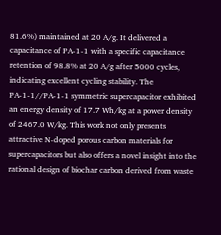81.6%) maintained at 20 A/g. It delivered a capacitance of PA-1-1 with a specific capacitance retention of 98.8% at 20 A/g after 5000 cycles, indicating excellent cycling stability. The PA-1-1//PA-1-1 symmetric supercapacitor exhibited an energy density of 17.7 Wh/kg at a power density of 2467.0 W/kg. This work not only presents attractive N-doped porous carbon materials for supercapacitors but also offers a novel insight into the rational design of biochar carbon derived from waste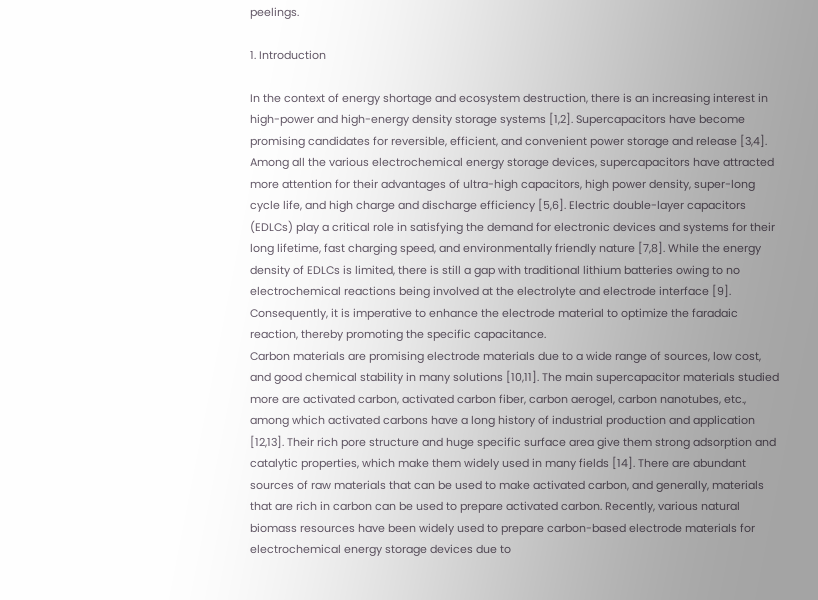peelings.

1. Introduction

In the context of energy shortage and ecosystem destruction, there is an increasing interest in high-power and high-energy density storage systems [1,2]. Supercapacitors have become promising candidates for reversible, efficient, and convenient power storage and release [3,4]. Among all the various electrochemical energy storage devices, supercapacitors have attracted more attention for their advantages of ultra-high capacitors, high power density, super-long cycle life, and high charge and discharge efficiency [5,6]. Electric double-layer capacitors (EDLCs) play a critical role in satisfying the demand for electronic devices and systems for their long lifetime, fast charging speed, and environmentally friendly nature [7,8]. While the energy density of EDLCs is limited, there is still a gap with traditional lithium batteries owing to no electrochemical reactions being involved at the electrolyte and electrode interface [9]. Consequently, it is imperative to enhance the electrode material to optimize the faradaic reaction, thereby promoting the specific capacitance.
Carbon materials are promising electrode materials due to a wide range of sources, low cost, and good chemical stability in many solutions [10,11]. The main supercapacitor materials studied more are activated carbon, activated carbon fiber, carbon aerogel, carbon nanotubes, etc., among which activated carbons have a long history of industrial production and application [12,13]. Their rich pore structure and huge specific surface area give them strong adsorption and catalytic properties, which make them widely used in many fields [14]. There are abundant sources of raw materials that can be used to make activated carbon, and generally, materials that are rich in carbon can be used to prepare activated carbon. Recently, various natural biomass resources have been widely used to prepare carbon-based electrode materials for electrochemical energy storage devices due to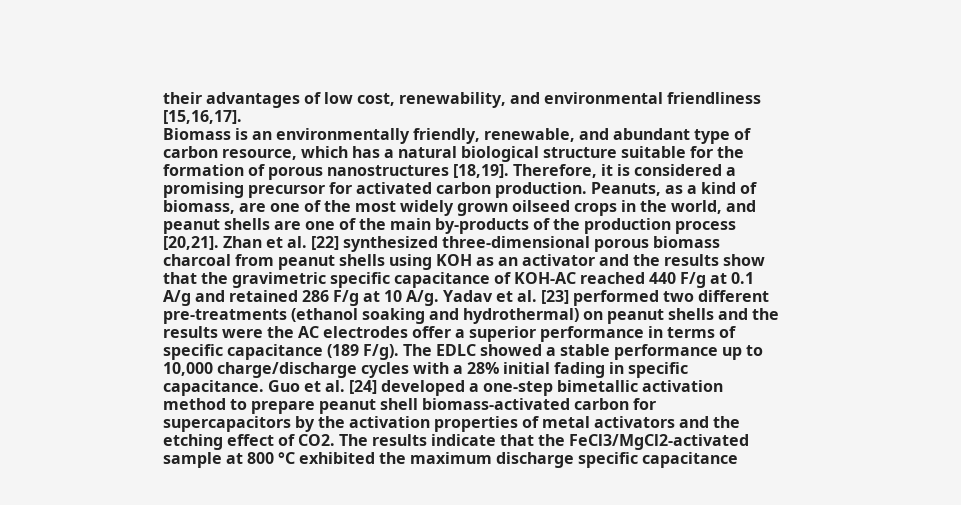their advantages of low cost, renewability, and environmental friendliness [15,16,17].
Biomass is an environmentally friendly, renewable, and abundant type of carbon resource, which has a natural biological structure suitable for the formation of porous nanostructures [18,19]. Therefore, it is considered a promising precursor for activated carbon production. Peanuts, as a kind of biomass, are one of the most widely grown oilseed crops in the world, and peanut shells are one of the main by-products of the production process [20,21]. Zhan et al. [22] synthesized three-dimensional porous biomass charcoal from peanut shells using KOH as an activator and the results show that the gravimetric specific capacitance of KOH-AC reached 440 F/g at 0.1 A/g and retained 286 F/g at 10 A/g. Yadav et al. [23] performed two different pre-treatments (ethanol soaking and hydrothermal) on peanut shells and the results were the AC electrodes offer a superior performance in terms of specific capacitance (189 F/g). The EDLC showed a stable performance up to 10,000 charge/discharge cycles with a 28% initial fading in specific capacitance. Guo et al. [24] developed a one-step bimetallic activation method to prepare peanut shell biomass-activated carbon for supercapacitors by the activation properties of metal activators and the etching effect of CO2. The results indicate that the FeCl3/MgCl2-activated sample at 800 °C exhibited the maximum discharge specific capacitance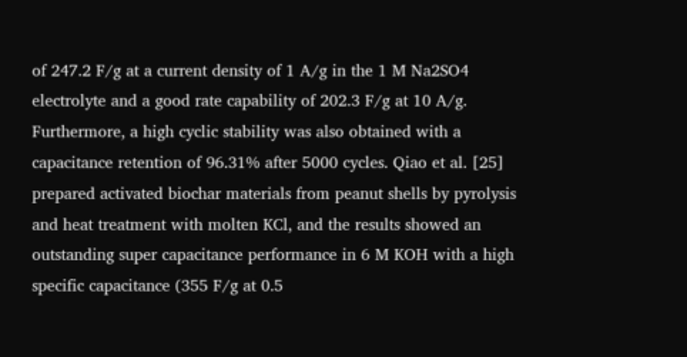of 247.2 F/g at a current density of 1 A/g in the 1 M Na2SO4 electrolyte and a good rate capability of 202.3 F/g at 10 A/g. Furthermore, a high cyclic stability was also obtained with a capacitance retention of 96.31% after 5000 cycles. Qiao et al. [25] prepared activated biochar materials from peanut shells by pyrolysis and heat treatment with molten KCl, and the results showed an outstanding super capacitance performance in 6 M KOH with a high specific capacitance (355 F/g at 0.5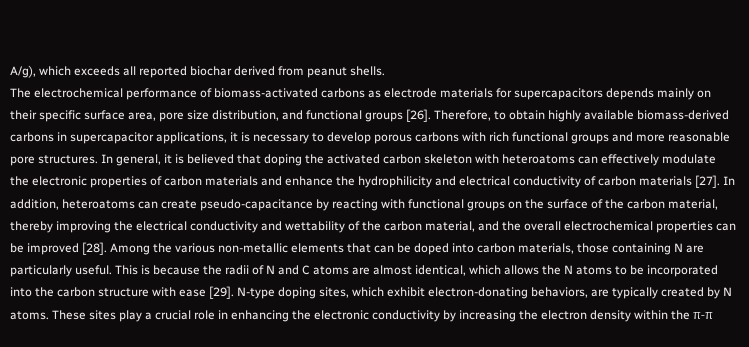A/g), which exceeds all reported biochar derived from peanut shells.
The electrochemical performance of biomass-activated carbons as electrode materials for supercapacitors depends mainly on their specific surface area, pore size distribution, and functional groups [26]. Therefore, to obtain highly available biomass-derived carbons in supercapacitor applications, it is necessary to develop porous carbons with rich functional groups and more reasonable pore structures. In general, it is believed that doping the activated carbon skeleton with heteroatoms can effectively modulate the electronic properties of carbon materials and enhance the hydrophilicity and electrical conductivity of carbon materials [27]. In addition, heteroatoms can create pseudo-capacitance by reacting with functional groups on the surface of the carbon material, thereby improving the electrical conductivity and wettability of the carbon material, and the overall electrochemical properties can be improved [28]. Among the various non-metallic elements that can be doped into carbon materials, those containing N are particularly useful. This is because the radii of N and C atoms are almost identical, which allows the N atoms to be incorporated into the carbon structure with ease [29]. N-type doping sites, which exhibit electron-donating behaviors, are typically created by N atoms. These sites play a crucial role in enhancing the electronic conductivity by increasing the electron density within the π-π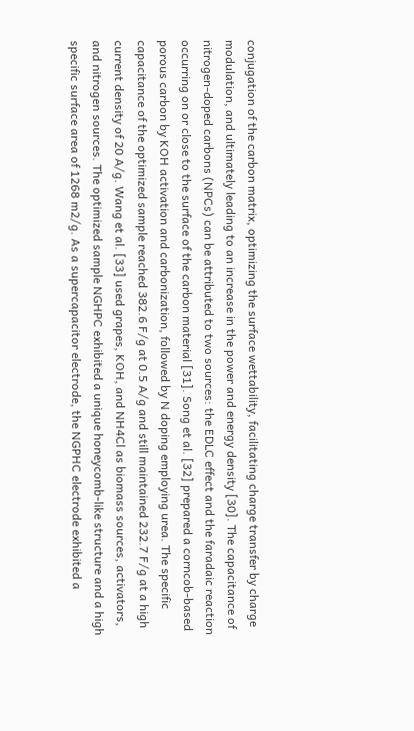conjugation of the carbon matrix, optimizing the surface wettability, facilitating charge transfer by charge modulation, and ultimately leading to an increase in the power and energy density [30]. The capacitance of nitrogen-doped carbons (NPCs) can be attributed to two sources: the EDLC effect and the faradaic reaction occurring on or close to the surface of the carbon material [31]. Song et al. [32] prepared a corncob-based porous carbon by KOH activation and carbonization, followed by N doping employing urea. The specific capacitance of the optimized sample reached 382.6 F/g at 0.5 A/g and still maintained 232.7 F/g at a high current density of 20 A/g. Wang et al. [33] used grapes, KOH, and NH4Cl as biomass sources, activators, and nitrogen sources. The optimized sample NGHPC exhibited a unique honeycomb-like structure and a high specific surface area of 1268 m2/g. As a supercapacitor electrode, the NGPHC electrode exhibited a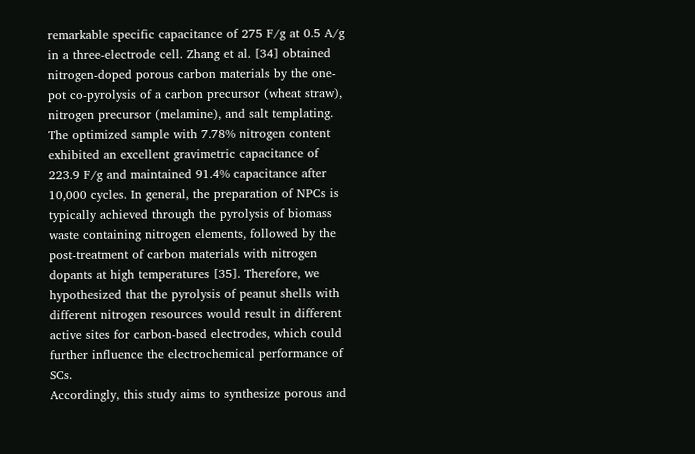remarkable specific capacitance of 275 F/g at 0.5 A/g in a three-electrode cell. Zhang et al. [34] obtained nitrogen-doped porous carbon materials by the one-pot co-pyrolysis of a carbon precursor (wheat straw), nitrogen precursor (melamine), and salt templating. The optimized sample with 7.78% nitrogen content exhibited an excellent gravimetric capacitance of 223.9 F/g and maintained 91.4% capacitance after 10,000 cycles. In general, the preparation of NPCs is typically achieved through the pyrolysis of biomass waste containing nitrogen elements, followed by the post-treatment of carbon materials with nitrogen dopants at high temperatures [35]. Therefore, we hypothesized that the pyrolysis of peanut shells with different nitrogen resources would result in different active sites for carbon-based electrodes, which could further influence the electrochemical performance of SCs.
Accordingly, this study aims to synthesize porous and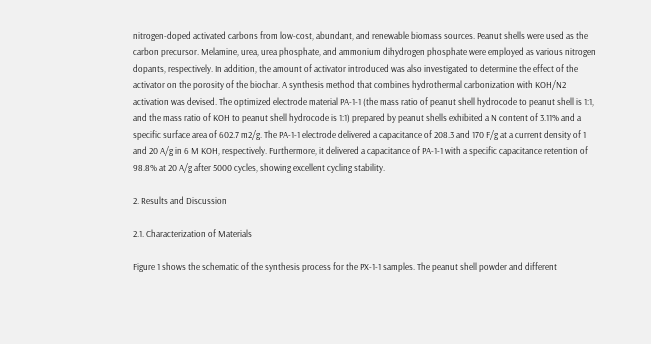nitrogen-doped activated carbons from low-cost, abundant, and renewable biomass sources. Peanut shells were used as the carbon precursor. Melamine, urea, urea phosphate, and ammonium dihydrogen phosphate were employed as various nitrogen dopants, respectively. In addition, the amount of activator introduced was also investigated to determine the effect of the activator on the porosity of the biochar. A synthesis method that combines hydrothermal carbonization with KOH/N2 activation was devised. The optimized electrode material PA-1-1 (the mass ratio of peanut shell hydrocode to peanut shell is 1:1, and the mass ratio of KOH to peanut shell hydrocode is 1:1) prepared by peanut shells exhibited a N content of 3.11% and a specific surface area of 602.7 m2/g. The PA-1-1 electrode delivered a capacitance of 208.3 and 170 F/g at a current density of 1 and 20 A/g in 6 M KOH, respectively. Furthermore, it delivered a capacitance of PA-1-1 with a specific capacitance retention of 98.8% at 20 A/g after 5000 cycles, showing excellent cycling stability.

2. Results and Discussion

2.1. Characterization of Materials

Figure 1 shows the schematic of the synthesis process for the PX-1-1 samples. The peanut shell powder and different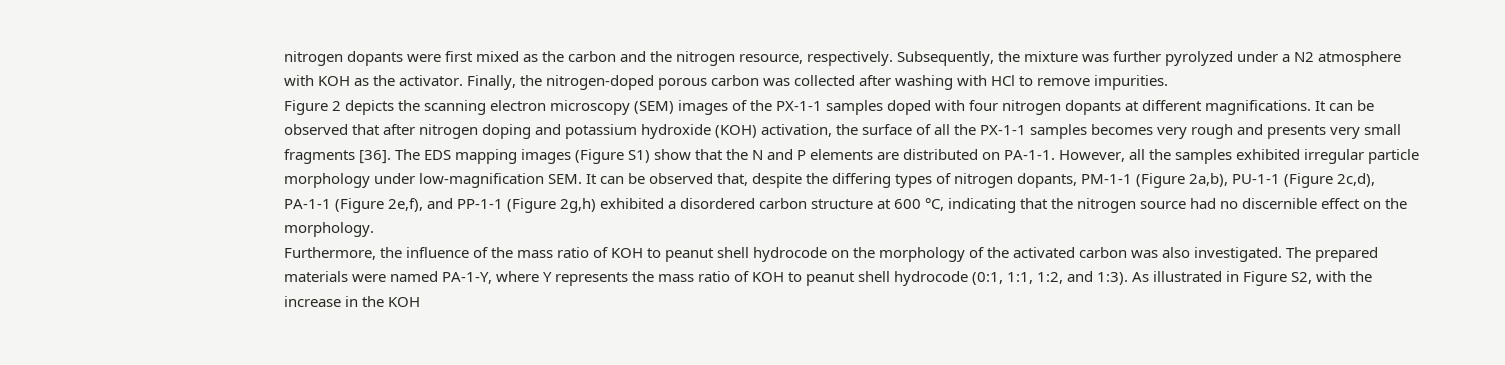nitrogen dopants were first mixed as the carbon and the nitrogen resource, respectively. Subsequently, the mixture was further pyrolyzed under a N2 atmosphere with KOH as the activator. Finally, the nitrogen-doped porous carbon was collected after washing with HCl to remove impurities.
Figure 2 depicts the scanning electron microscopy (SEM) images of the PX-1-1 samples doped with four nitrogen dopants at different magnifications. It can be observed that after nitrogen doping and potassium hydroxide (KOH) activation, the surface of all the PX-1-1 samples becomes very rough and presents very small fragments [36]. The EDS mapping images (Figure S1) show that the N and P elements are distributed on PA-1-1. However, all the samples exhibited irregular particle morphology under low-magnification SEM. It can be observed that, despite the differing types of nitrogen dopants, PM-1-1 (Figure 2a,b), PU-1-1 (Figure 2c,d), PA-1-1 (Figure 2e,f), and PP-1-1 (Figure 2g,h) exhibited a disordered carbon structure at 600 °C, indicating that the nitrogen source had no discernible effect on the morphology.
Furthermore, the influence of the mass ratio of KOH to peanut shell hydrocode on the morphology of the activated carbon was also investigated. The prepared materials were named PA-1-Y, where Y represents the mass ratio of KOH to peanut shell hydrocode (0:1, 1:1, 1:2, and 1:3). As illustrated in Figure S2, with the increase in the KOH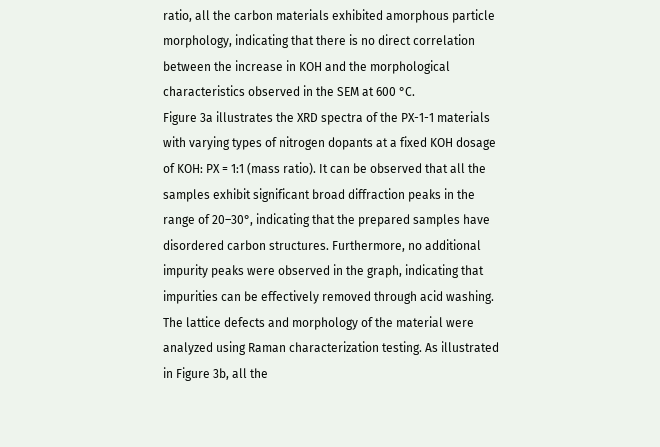ratio, all the carbon materials exhibited amorphous particle morphology, indicating that there is no direct correlation between the increase in KOH and the morphological characteristics observed in the SEM at 600 °C.
Figure 3a illustrates the XRD spectra of the PX-1-1 materials with varying types of nitrogen dopants at a fixed KOH dosage of KOH: PX = 1:1 (mass ratio). It can be observed that all the samples exhibit significant broad diffraction peaks in the range of 20–30°, indicating that the prepared samples have disordered carbon structures. Furthermore, no additional impurity peaks were observed in the graph, indicating that impurities can be effectively removed through acid washing. The lattice defects and morphology of the material were analyzed using Raman characterization testing. As illustrated in Figure 3b, all the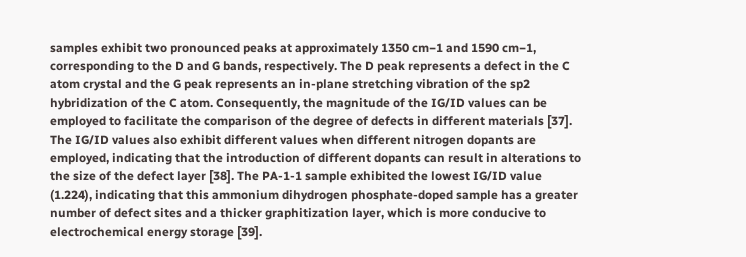samples exhibit two pronounced peaks at approximately 1350 cm−1 and 1590 cm−1, corresponding to the D and G bands, respectively. The D peak represents a defect in the C atom crystal and the G peak represents an in-plane stretching vibration of the sp2 hybridization of the C atom. Consequently, the magnitude of the IG/ID values can be employed to facilitate the comparison of the degree of defects in different materials [37]. The IG/ID values also exhibit different values when different nitrogen dopants are employed, indicating that the introduction of different dopants can result in alterations to the size of the defect layer [38]. The PA-1-1 sample exhibited the lowest IG/ID value (1.224), indicating that this ammonium dihydrogen phosphate-doped sample has a greater number of defect sites and a thicker graphitization layer, which is more conducive to electrochemical energy storage [39].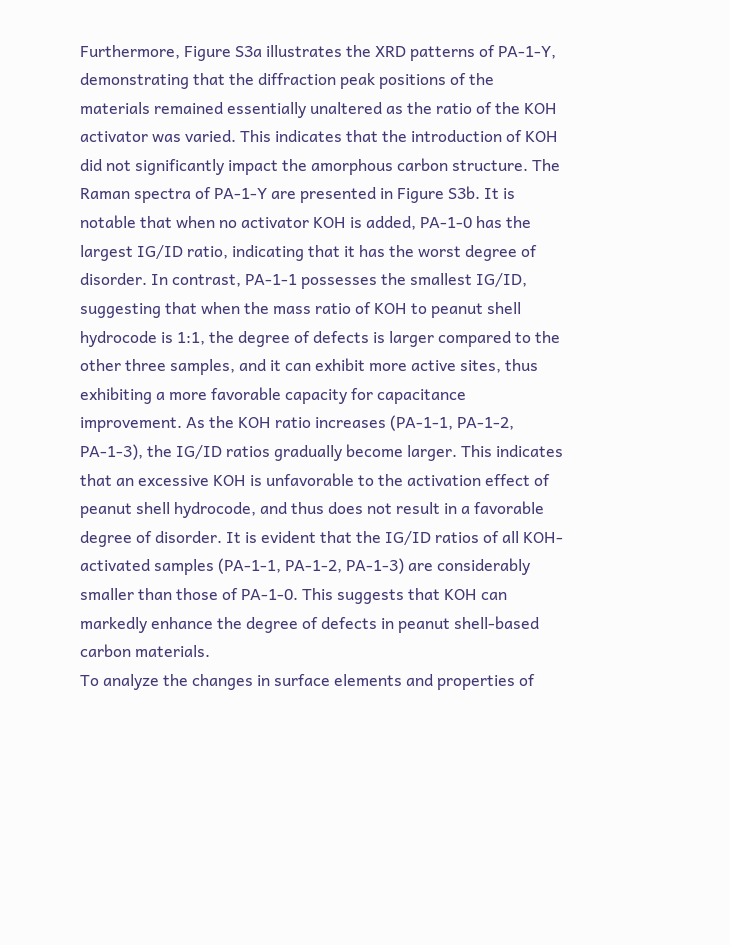Furthermore, Figure S3a illustrates the XRD patterns of PA-1-Y, demonstrating that the diffraction peak positions of the materials remained essentially unaltered as the ratio of the KOH activator was varied. This indicates that the introduction of KOH did not significantly impact the amorphous carbon structure. The Raman spectra of PA-1-Y are presented in Figure S3b. It is notable that when no activator KOH is added, PA-1-0 has the largest IG/ID ratio, indicating that it has the worst degree of disorder. In contrast, PA-1-1 possesses the smallest IG/ID, suggesting that when the mass ratio of KOH to peanut shell hydrocode is 1:1, the degree of defects is larger compared to the other three samples, and it can exhibit more active sites, thus exhibiting a more favorable capacity for capacitance improvement. As the KOH ratio increases (PA-1-1, PA-1-2, PA-1-3), the IG/ID ratios gradually become larger. This indicates that an excessive KOH is unfavorable to the activation effect of peanut shell hydrocode, and thus does not result in a favorable degree of disorder. It is evident that the IG/ID ratios of all KOH-activated samples (PA-1-1, PA-1-2, PA-1-3) are considerably smaller than those of PA-1-0. This suggests that KOH can markedly enhance the degree of defects in peanut shell-based carbon materials.
To analyze the changes in surface elements and properties of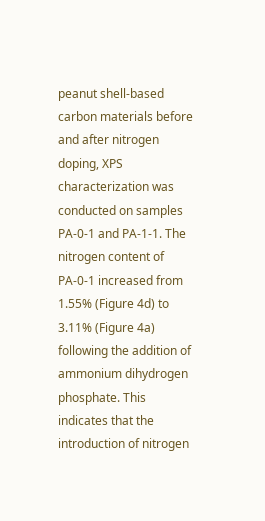peanut shell-based carbon materials before and after nitrogen doping, XPS characterization was conducted on samples PA-0-1 and PA-1-1. The nitrogen content of PA-0-1 increased from 1.55% (Figure 4d) to 3.11% (Figure 4a) following the addition of ammonium dihydrogen phosphate. This indicates that the introduction of nitrogen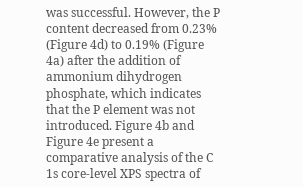was successful. However, the P content decreased from 0.23% (Figure 4d) to 0.19% (Figure 4a) after the addition of ammonium dihydrogen phosphate, which indicates that the P element was not introduced. Figure 4b and Figure 4e present a comparative analysis of the C 1s core-level XPS spectra of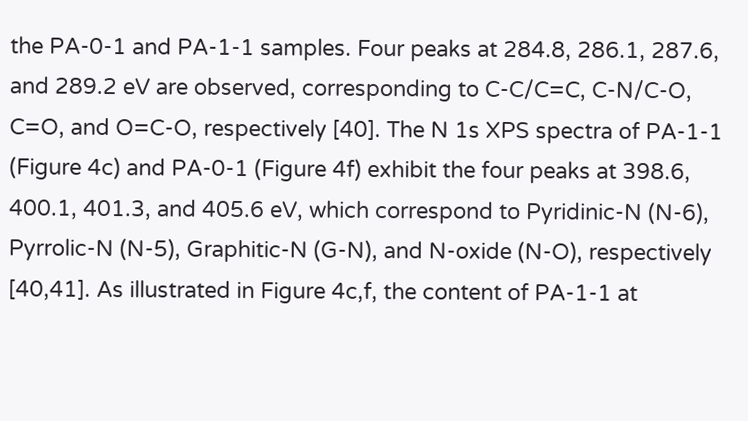the PA-0-1 and PA-1-1 samples. Four peaks at 284.8, 286.1, 287.6, and 289.2 eV are observed, corresponding to C-C/C=C, C-N/C-O, C=O, and O=C-O, respectively [40]. The N 1s XPS spectra of PA-1-1 (Figure 4c) and PA-0-1 (Figure 4f) exhibit the four peaks at 398.6, 400.1, 401.3, and 405.6 eV, which correspond to Pyridinic-N (N-6), Pyrrolic-N (N-5), Graphitic-N (G-N), and N-oxide (N-O), respectively [40,41]. As illustrated in Figure 4c,f, the content of PA-1-1 at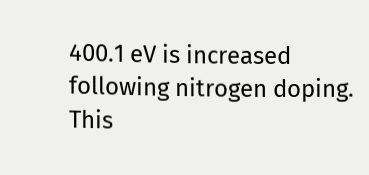400.1 eV is increased following nitrogen doping. This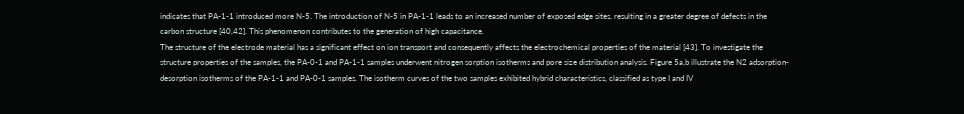indicates that PA-1-1 introduced more N-5. The introduction of N-5 in PA-1-1 leads to an increased number of exposed edge sites, resulting in a greater degree of defects in the carbon structure [40,42]. This phenomenon contributes to the generation of high capacitance.
The structure of the electrode material has a significant effect on ion transport and consequently affects the electrochemical properties of the material [43]. To investigate the structure properties of the samples, the PA-0-1 and PA-1-1 samples underwent nitrogen sorption isotherms and pore size distribution analysis. Figure 5a,b illustrate the N2 adsorption-desorption isotherms of the PA-1-1 and PA-0-1 samples. The isotherm curves of the two samples exhibited hybrid characteristics, classified as type I and IV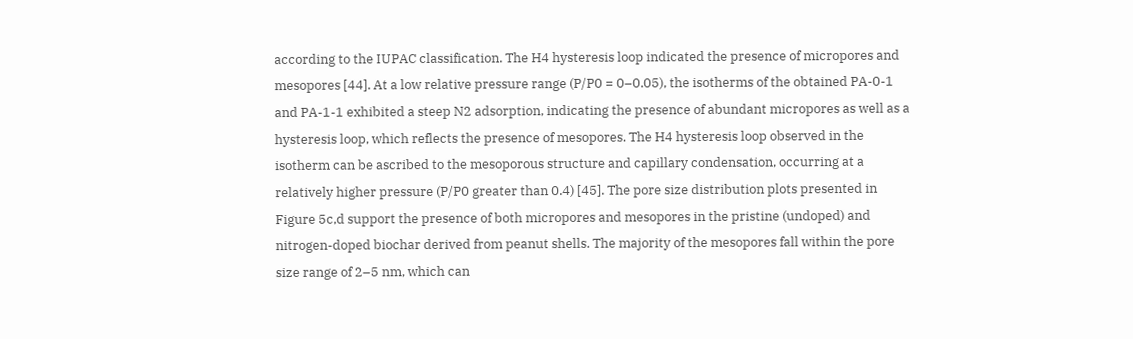according to the IUPAC classification. The H4 hysteresis loop indicated the presence of micropores and mesopores [44]. At a low relative pressure range (P/P0 = 0–0.05), the isotherms of the obtained PA-0-1 and PA-1-1 exhibited a steep N2 adsorption, indicating the presence of abundant micropores as well as a hysteresis loop, which reflects the presence of mesopores. The H4 hysteresis loop observed in the isotherm can be ascribed to the mesoporous structure and capillary condensation, occurring at a relatively higher pressure (P/P0 greater than 0.4) [45]. The pore size distribution plots presented in Figure 5c,d support the presence of both micropores and mesopores in the pristine (undoped) and nitrogen-doped biochar derived from peanut shells. The majority of the mesopores fall within the pore size range of 2–5 nm, which can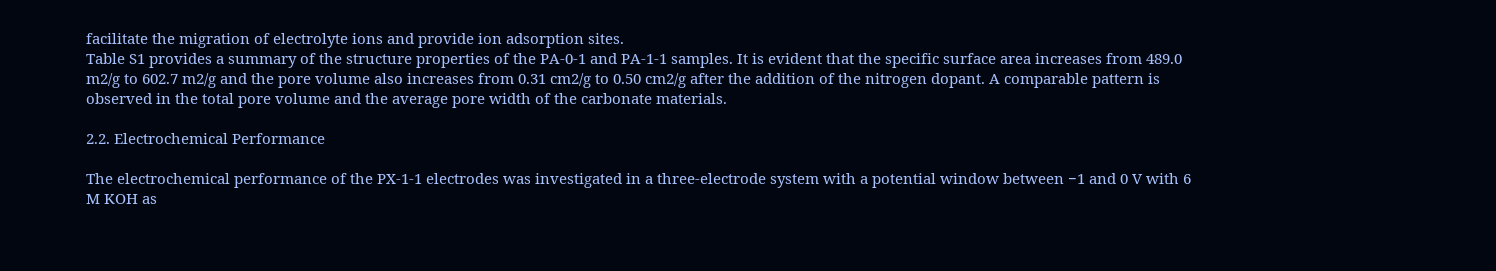facilitate the migration of electrolyte ions and provide ion adsorption sites.
Table S1 provides a summary of the structure properties of the PA-0-1 and PA-1-1 samples. It is evident that the specific surface area increases from 489.0 m2/g to 602.7 m2/g and the pore volume also increases from 0.31 cm2/g to 0.50 cm2/g after the addition of the nitrogen dopant. A comparable pattern is observed in the total pore volume and the average pore width of the carbonate materials.

2.2. Electrochemical Performance

The electrochemical performance of the PX-1-1 electrodes was investigated in a three-electrode system with a potential window between −1 and 0 V with 6 M KOH as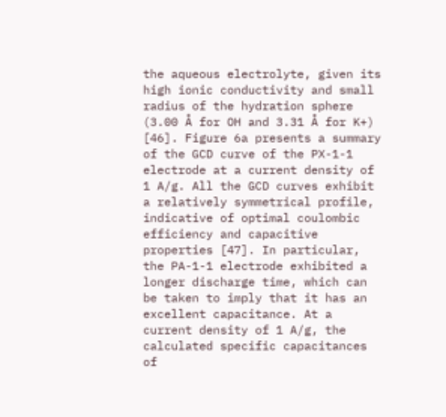the aqueous electrolyte, given its high ionic conductivity and small radius of the hydration sphere (3.00 Å for OH and 3.31 Å for K+) [46]. Figure 6a presents a summary of the GCD curve of the PX-1-1 electrode at a current density of 1 A/g. All the GCD curves exhibit a relatively symmetrical profile, indicative of optimal coulombic efficiency and capacitive properties [47]. In particular, the PA-1-1 electrode exhibited a longer discharge time, which can be taken to imply that it has an excellent capacitance. At a current density of 1 A/g, the calculated specific capacitances of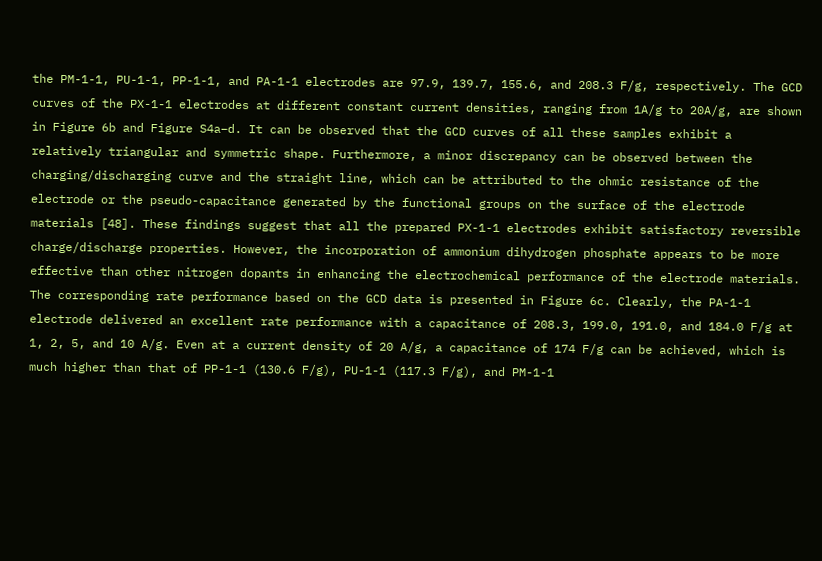the PM-1-1, PU-1-1, PP-1-1, and PA-1-1 electrodes are 97.9, 139.7, 155.6, and 208.3 F/g, respectively. The GCD curves of the PX-1-1 electrodes at different constant current densities, ranging from 1A/g to 20A/g, are shown in Figure 6b and Figure S4a–d. It can be observed that the GCD curves of all these samples exhibit a relatively triangular and symmetric shape. Furthermore, a minor discrepancy can be observed between the charging/discharging curve and the straight line, which can be attributed to the ohmic resistance of the electrode or the pseudo-capacitance generated by the functional groups on the surface of the electrode materials [48]. These findings suggest that all the prepared PX-1-1 electrodes exhibit satisfactory reversible charge/discharge properties. However, the incorporation of ammonium dihydrogen phosphate appears to be more effective than other nitrogen dopants in enhancing the electrochemical performance of the electrode materials. The corresponding rate performance based on the GCD data is presented in Figure 6c. Clearly, the PA-1-1 electrode delivered an excellent rate performance with a capacitance of 208.3, 199.0, 191.0, and 184.0 F/g at 1, 2, 5, and 10 A/g. Even at a current density of 20 A/g, a capacitance of 174 F/g can be achieved, which is much higher than that of PP-1-1 (130.6 F/g), PU-1-1 (117.3 F/g), and PM-1-1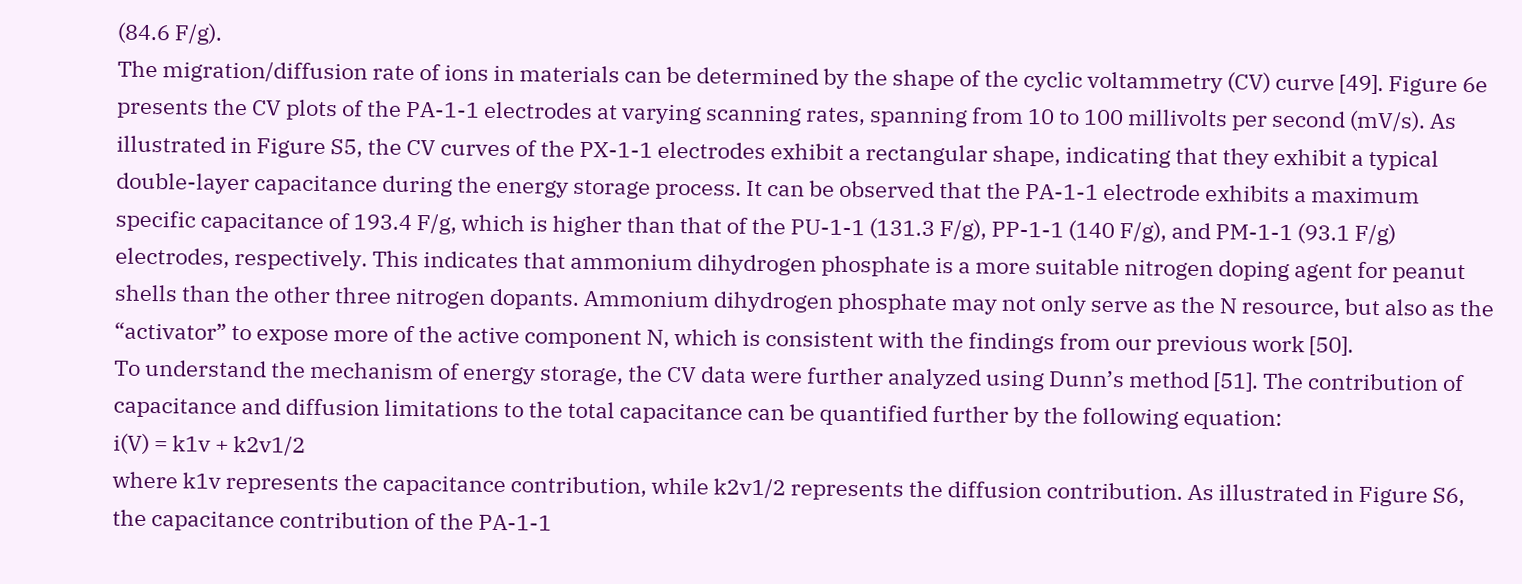(84.6 F/g).
The migration/diffusion rate of ions in materials can be determined by the shape of the cyclic voltammetry (CV) curve [49]. Figure 6e presents the CV plots of the PA-1-1 electrodes at varying scanning rates, spanning from 10 to 100 millivolts per second (mV/s). As illustrated in Figure S5, the CV curves of the PX-1-1 electrodes exhibit a rectangular shape, indicating that they exhibit a typical double-layer capacitance during the energy storage process. It can be observed that the PA-1-1 electrode exhibits a maximum specific capacitance of 193.4 F/g, which is higher than that of the PU-1-1 (131.3 F/g), PP-1-1 (140 F/g), and PM-1-1 (93.1 F/g) electrodes, respectively. This indicates that ammonium dihydrogen phosphate is a more suitable nitrogen doping agent for peanut shells than the other three nitrogen dopants. Ammonium dihydrogen phosphate may not only serve as the N resource, but also as the “activator” to expose more of the active component N, which is consistent with the findings from our previous work [50].
To understand the mechanism of energy storage, the CV data were further analyzed using Dunn’s method [51]. The contribution of capacitance and diffusion limitations to the total capacitance can be quantified further by the following equation:
i(V) = k1v + k2v1/2
where k1v represents the capacitance contribution, while k2v1/2 represents the diffusion contribution. As illustrated in Figure S6, the capacitance contribution of the PA-1-1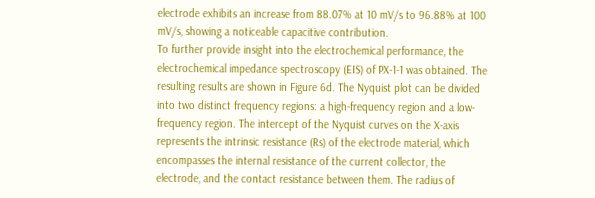electrode exhibits an increase from 88.07% at 10 mV/s to 96.88% at 100 mV/s, showing a noticeable capacitive contribution.
To further provide insight into the electrochemical performance, the electrochemical impedance spectroscopy (EIS) of PX-1-1 was obtained. The resulting results are shown in Figure 6d. The Nyquist plot can be divided into two distinct frequency regions: a high-frequency region and a low-frequency region. The intercept of the Nyquist curves on the X-axis represents the intrinsic resistance (Rs) of the electrode material, which encompasses the internal resistance of the current collector, the electrode, and the contact resistance between them. The radius of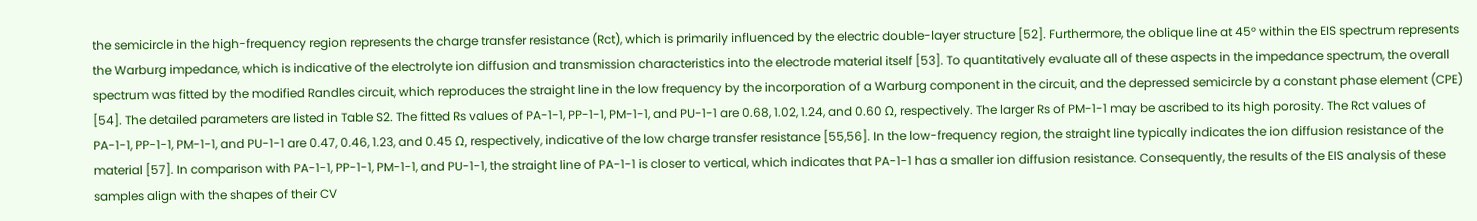the semicircle in the high-frequency region represents the charge transfer resistance (Rct), which is primarily influenced by the electric double-layer structure [52]. Furthermore, the oblique line at 45° within the EIS spectrum represents the Warburg impedance, which is indicative of the electrolyte ion diffusion and transmission characteristics into the electrode material itself [53]. To quantitatively evaluate all of these aspects in the impedance spectrum, the overall spectrum was fitted by the modified Randles circuit, which reproduces the straight line in the low frequency by the incorporation of a Warburg component in the circuit, and the depressed semicircle by a constant phase element (CPE) [54]. The detailed parameters are listed in Table S2. The fitted Rs values of PA-1-1, PP-1-1, PM-1-1, and PU-1-1 are 0.68, 1.02, 1.24, and 0.60 Ω, respectively. The larger Rs of PM-1-1 may be ascribed to its high porosity. The Rct values of PA-1-1, PP-1-1, PM-1-1, and PU-1-1 are 0.47, 0.46, 1.23, and 0.45 Ω, respectively, indicative of the low charge transfer resistance [55,56]. In the low-frequency region, the straight line typically indicates the ion diffusion resistance of the material [57]. In comparison with PA-1-1, PP-1-1, PM-1-1, and PU-1-1, the straight line of PA-1-1 is closer to vertical, which indicates that PA-1-1 has a smaller ion diffusion resistance. Consequently, the results of the EIS analysis of these samples align with the shapes of their CV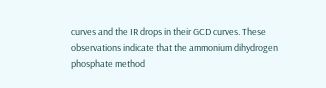curves and the IR drops in their GCD curves. These observations indicate that the ammonium dihydrogen phosphate method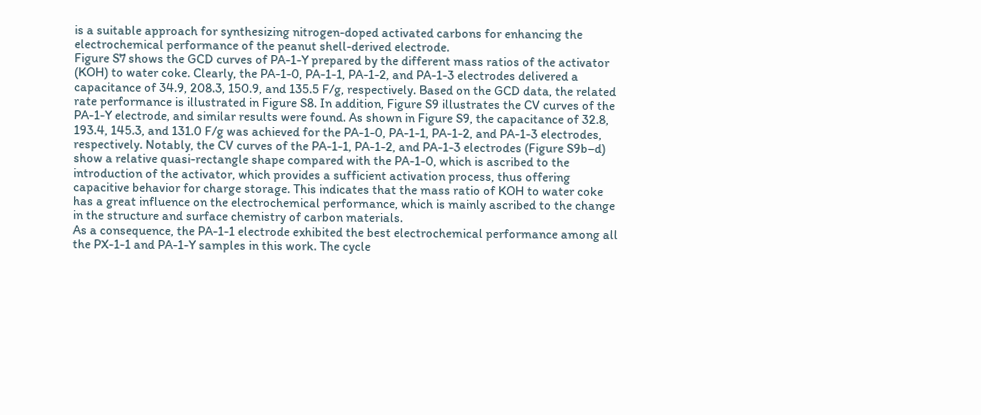is a suitable approach for synthesizing nitrogen-doped activated carbons for enhancing the electrochemical performance of the peanut shell-derived electrode.
Figure S7 shows the GCD curves of PA-1-Y prepared by the different mass ratios of the activator (KOH) to water coke. Clearly, the PA-1-0, PA-1-1, PA-1-2, and PA-1-3 electrodes delivered a capacitance of 34.9, 208.3, 150.9, and 135.5 F/g, respectively. Based on the GCD data, the related rate performance is illustrated in Figure S8. In addition, Figure S9 illustrates the CV curves of the PA-1-Y electrode, and similar results were found. As shown in Figure S9, the capacitance of 32.8, 193.4, 145.3, and 131.0 F/g was achieved for the PA-1-0, PA-1-1, PA-1-2, and PA-1-3 electrodes, respectively. Notably, the CV curves of the PA-1-1, PA-1-2, and PA-1-3 electrodes (Figure S9b–d) show a relative quasi-rectangle shape compared with the PA-1-0, which is ascribed to the introduction of the activator, which provides a sufficient activation process, thus offering capacitive behavior for charge storage. This indicates that the mass ratio of KOH to water coke has a great influence on the electrochemical performance, which is mainly ascribed to the change in the structure and surface chemistry of carbon materials.
As a consequence, the PA-1-1 electrode exhibited the best electrochemical performance among all the PX-1-1 and PA-1-Y samples in this work. The cycle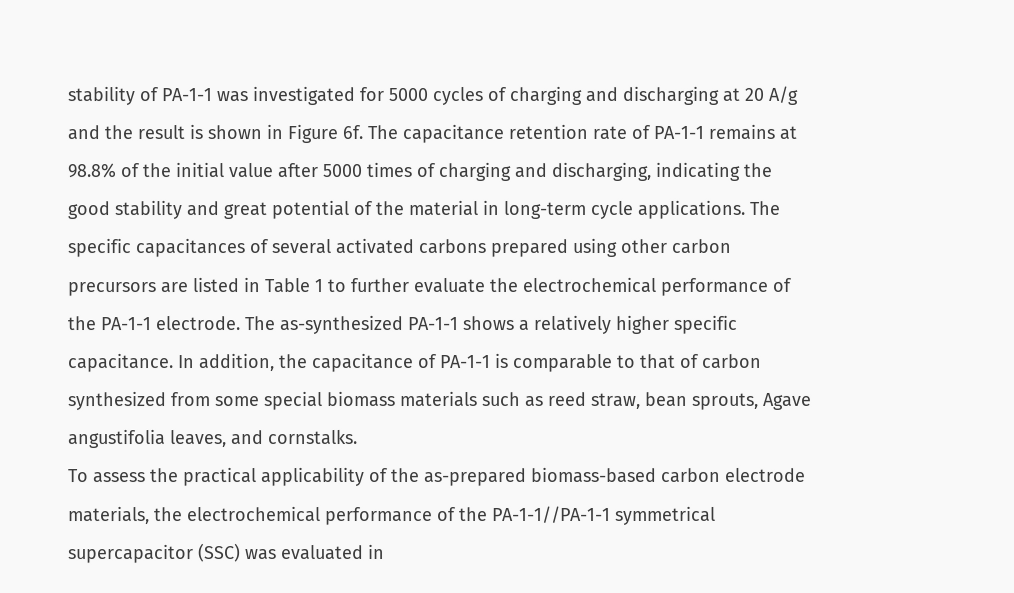stability of PA-1-1 was investigated for 5000 cycles of charging and discharging at 20 A/g and the result is shown in Figure 6f. The capacitance retention rate of PA-1-1 remains at 98.8% of the initial value after 5000 times of charging and discharging, indicating the good stability and great potential of the material in long-term cycle applications. The specific capacitances of several activated carbons prepared using other carbon precursors are listed in Table 1 to further evaluate the electrochemical performance of the PA-1-1 electrode. The as-synthesized PA-1-1 shows a relatively higher specific capacitance. In addition, the capacitance of PA-1-1 is comparable to that of carbon synthesized from some special biomass materials such as reed straw, bean sprouts, Agave angustifolia leaves, and cornstalks.
To assess the practical applicability of the as-prepared biomass-based carbon electrode materials, the electrochemical performance of the PA-1-1//PA-1-1 symmetrical supercapacitor (SSC) was evaluated in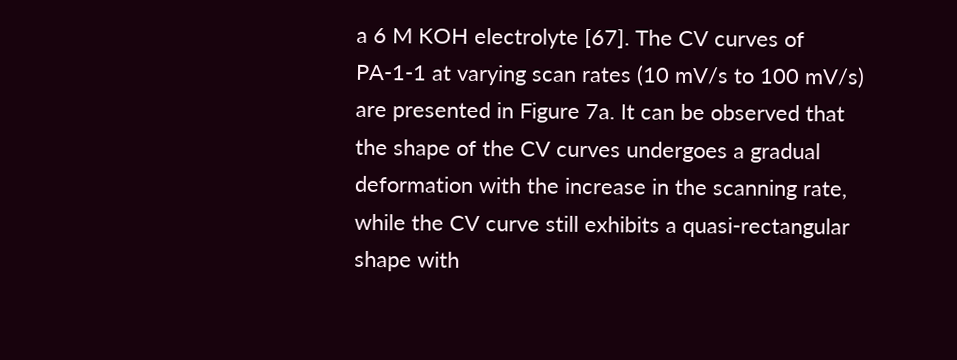a 6 M KOH electrolyte [67]. The CV curves of PA-1-1 at varying scan rates (10 mV/s to 100 mV/s) are presented in Figure 7a. It can be observed that the shape of the CV curves undergoes a gradual deformation with the increase in the scanning rate, while the CV curve still exhibits a quasi-rectangular shape with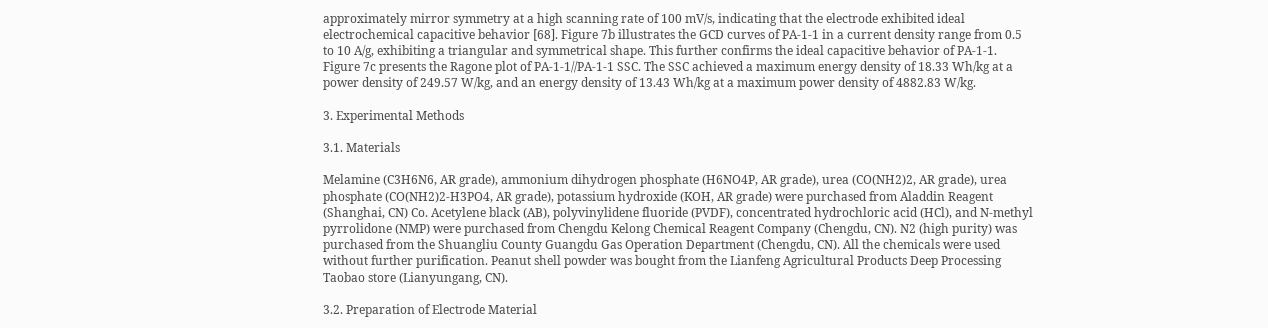approximately mirror symmetry at a high scanning rate of 100 mV/s, indicating that the electrode exhibited ideal electrochemical capacitive behavior [68]. Figure 7b illustrates the GCD curves of PA-1-1 in a current density range from 0.5 to 10 A/g, exhibiting a triangular and symmetrical shape. This further confirms the ideal capacitive behavior of PA-1-1. Figure 7c presents the Ragone plot of PA-1-1//PA-1-1 SSC. The SSC achieved a maximum energy density of 18.33 Wh/kg at a power density of 249.57 W/kg, and an energy density of 13.43 Wh/kg at a maximum power density of 4882.83 W/kg.

3. Experimental Methods

3.1. Materials

Melamine (C3H6N6, AR grade), ammonium dihydrogen phosphate (H6NO4P, AR grade), urea (CO(NH2)2, AR grade), urea phosphate (CO(NH2)2-H3PO4, AR grade), potassium hydroxide (KOH, AR grade) were purchased from Aladdin Reagent (Shanghai, CN) Co. Acetylene black (AB), polyvinylidene fluoride (PVDF), concentrated hydrochloric acid (HCl), and N-methyl pyrrolidone (NMP) were purchased from Chengdu Kelong Chemical Reagent Company (Chengdu, CN). N2 (high purity) was purchased from the Shuangliu County Guangdu Gas Operation Department (Chengdu, CN). All the chemicals were used without further purification. Peanut shell powder was bought from the Lianfeng Agricultural Products Deep Processing Taobao store (Lianyungang, CN).

3.2. Preparation of Electrode Material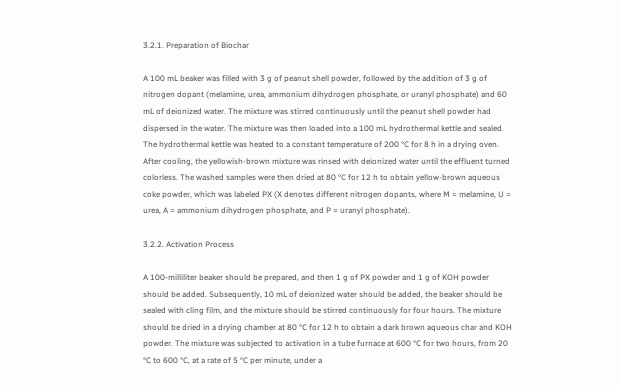3.2.1. Preparation of Biochar

A 100 mL beaker was filled with 3 g of peanut shell powder, followed by the addition of 3 g of nitrogen dopant (melamine, urea, ammonium dihydrogen phosphate, or uranyl phosphate) and 60 mL of deionized water. The mixture was stirred continuously until the peanut shell powder had dispersed in the water. The mixture was then loaded into a 100 mL hydrothermal kettle and sealed. The hydrothermal kettle was heated to a constant temperature of 200 °C for 8 h in a drying oven. After cooling, the yellowish-brown mixture was rinsed with deionized water until the effluent turned colorless. The washed samples were then dried at 80 °C for 12 h to obtain yellow-brown aqueous coke powder, which was labeled PX (X denotes different nitrogen dopants, where M = melamine, U = urea, A = ammonium dihydrogen phosphate, and P = uranyl phosphate).

3.2.2. Activation Process

A 100-milliliter beaker should be prepared, and then 1 g of PX powder and 1 g of KOH powder should be added. Subsequently, 10 mL of deionized water should be added, the beaker should be sealed with cling film, and the mixture should be stirred continuously for four hours. The mixture should be dried in a drying chamber at 80 °C for 12 h to obtain a dark brown aqueous char and KOH powder. The mixture was subjected to activation in a tube furnace at 600 °C for two hours, from 20 °C to 600 °C, at a rate of 5 °C per minute, under a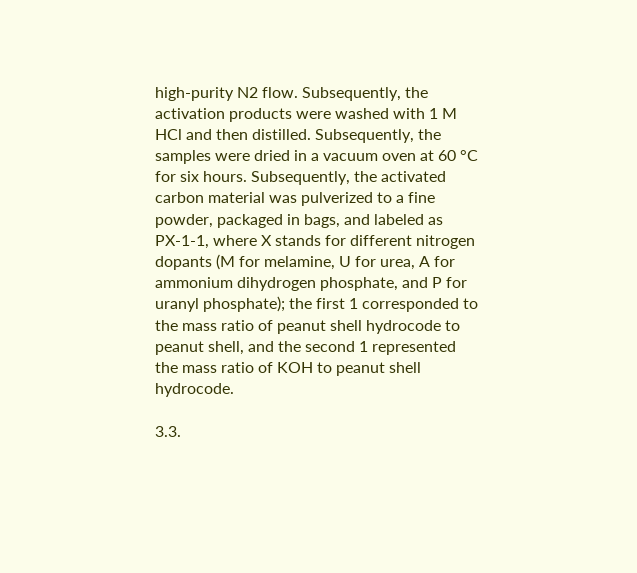high-purity N2 flow. Subsequently, the activation products were washed with 1 M HCl and then distilled. Subsequently, the samples were dried in a vacuum oven at 60 °C for six hours. Subsequently, the activated carbon material was pulverized to a fine powder, packaged in bags, and labeled as PX-1-1, where X stands for different nitrogen dopants (M for melamine, U for urea, A for ammonium dihydrogen phosphate, and P for uranyl phosphate); the first 1 corresponded to the mass ratio of peanut shell hydrocode to peanut shell, and the second 1 represented the mass ratio of KOH to peanut shell hydrocode.

3.3.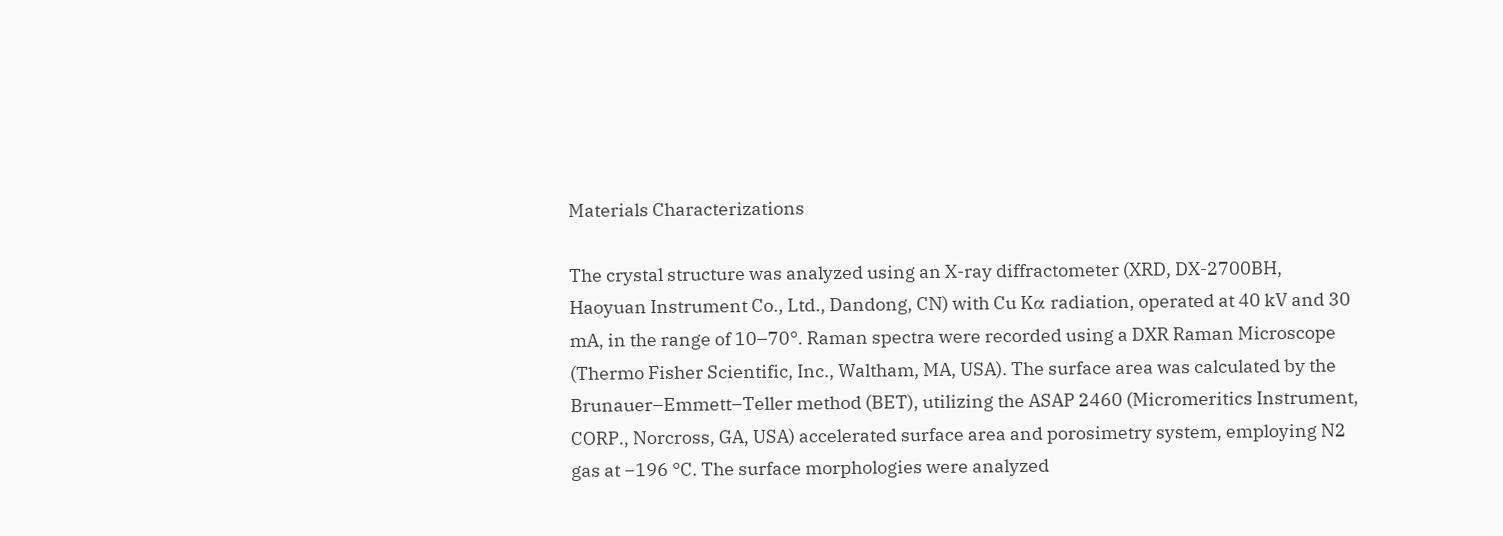Materials Characterizations

The crystal structure was analyzed using an X-ray diffractometer (XRD, DX-2700BH, Haoyuan Instrument Co., Ltd., Dandong, CN) with Cu Kα radiation, operated at 40 kV and 30 mA, in the range of 10–70°. Raman spectra were recorded using a DXR Raman Microscope (Thermo Fisher Scientific, Inc., Waltham, MA, USA). The surface area was calculated by the Brunauer–Emmett–Teller method (BET), utilizing the ASAP 2460 (Micromeritics Instrument, CORP., Norcross, GA, USA) accelerated surface area and porosimetry system, employing N2 gas at −196 °C. The surface morphologies were analyzed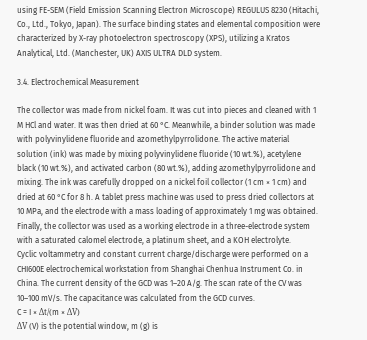using FE-SEM (Field Emission Scanning Electron Microscope) REGULUS 8230 (Hitachi, Co., Ltd., Tokyo, Japan). The surface binding states and elemental composition were characterized by X-ray photoelectron spectroscopy (XPS), utilizing a Kratos Analytical, Ltd. (Manchester, UK) AXIS ULTRA DLD system.

3.4. Electrochemical Measurement

The collector was made from nickel foam. It was cut into pieces and cleaned with 1 M HCl and water. It was then dried at 60 °C. Meanwhile, a binder solution was made with polyvinylidene fluoride and azomethylpyrrolidone. The active material solution (ink) was made by mixing polyvinylidene fluoride (10 wt.%), acetylene black (10 wt.%), and activated carbon (80 wt.%), adding azomethylpyrrolidone and mixing. The ink was carefully dropped on a nickel foil collector (1 cm × 1 cm) and dried at 60 °C for 8 h. A tablet press machine was used to press dried collectors at 10 MPa, and the electrode with a mass loading of approximately 1 mg was obtained. Finally, the collector was used as a working electrode in a three-electrode system with a saturated calomel electrode, a platinum sheet, and a KOH electrolyte.
Cyclic voltammetry and constant current charge/discharge were performed on a CHI600E electrochemical workstation from Shanghai Chenhua Instrument Co. in China. The current density of the GCD was 1–20 A/g. The scan rate of the CV was 10–100 mV/s. The capacitance was calculated from the GCD curves.
C = I × Δt/(m × ΔV)
ΔV (V) is the potential window, m (g) is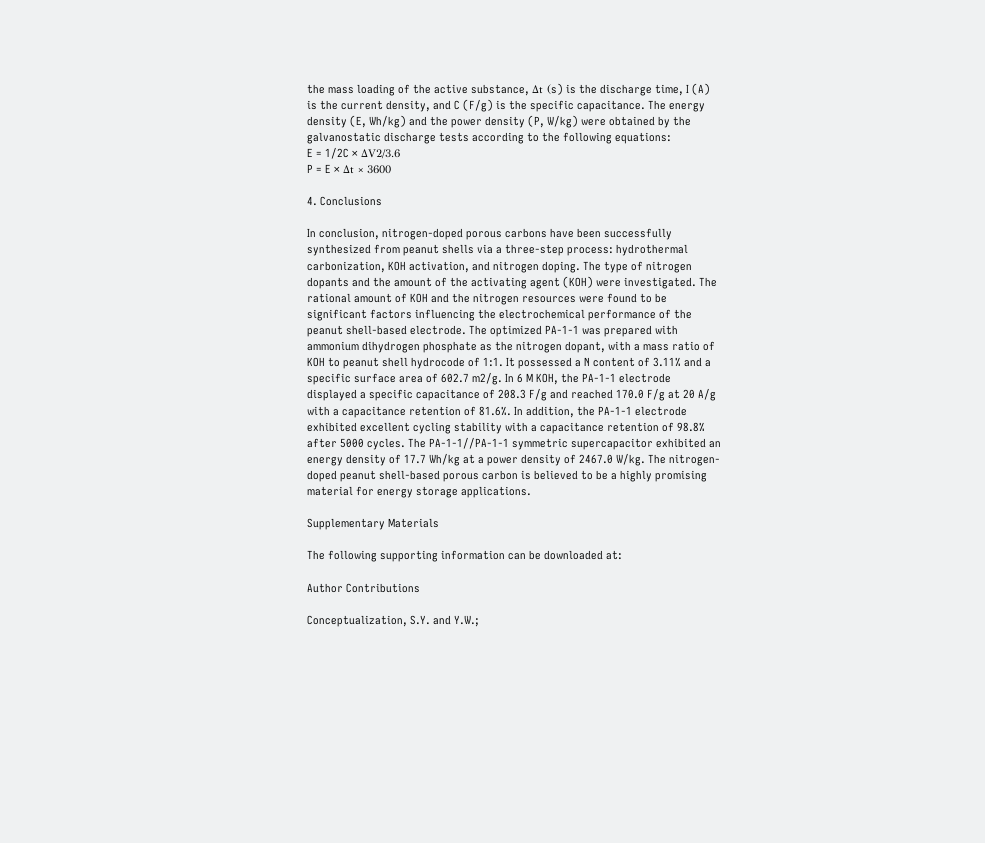the mass loading of the active substance, Δt (s) is the discharge time, I (A) is the current density, and C (F/g) is the specific capacitance. The energy density (E, Wh/kg) and the power density (P, W/kg) were obtained by the galvanostatic discharge tests according to the following equations:
E = 1/2C × ΔV2/3.6
P = E × Δt × 3600

4. Conclusions

In conclusion, nitrogen-doped porous carbons have been successfully synthesized from peanut shells via a three-step process: hydrothermal carbonization, KOH activation, and nitrogen doping. The type of nitrogen dopants and the amount of the activating agent (KOH) were investigated. The rational amount of KOH and the nitrogen resources were found to be significant factors influencing the electrochemical performance of the peanut shell-based electrode. The optimized PA-1-1 was prepared with ammonium dihydrogen phosphate as the nitrogen dopant, with a mass ratio of KOH to peanut shell hydrocode of 1:1. It possessed a N content of 3.11% and a specific surface area of 602.7 m2/g. In 6 M KOH, the PA-1-1 electrode displayed a specific capacitance of 208.3 F/g and reached 170.0 F/g at 20 A/g with a capacitance retention of 81.6%. In addition, the PA-1-1 electrode exhibited excellent cycling stability with a capacitance retention of 98.8% after 5000 cycles. The PA-1-1//PA-1-1 symmetric supercapacitor exhibited an energy density of 17.7 Wh/kg at a power density of 2467.0 W/kg. The nitrogen-doped peanut shell-based porous carbon is believed to be a highly promising material for energy storage applications.

Supplementary Materials

The following supporting information can be downloaded at:

Author Contributions

Conceptualization, S.Y. and Y.W.;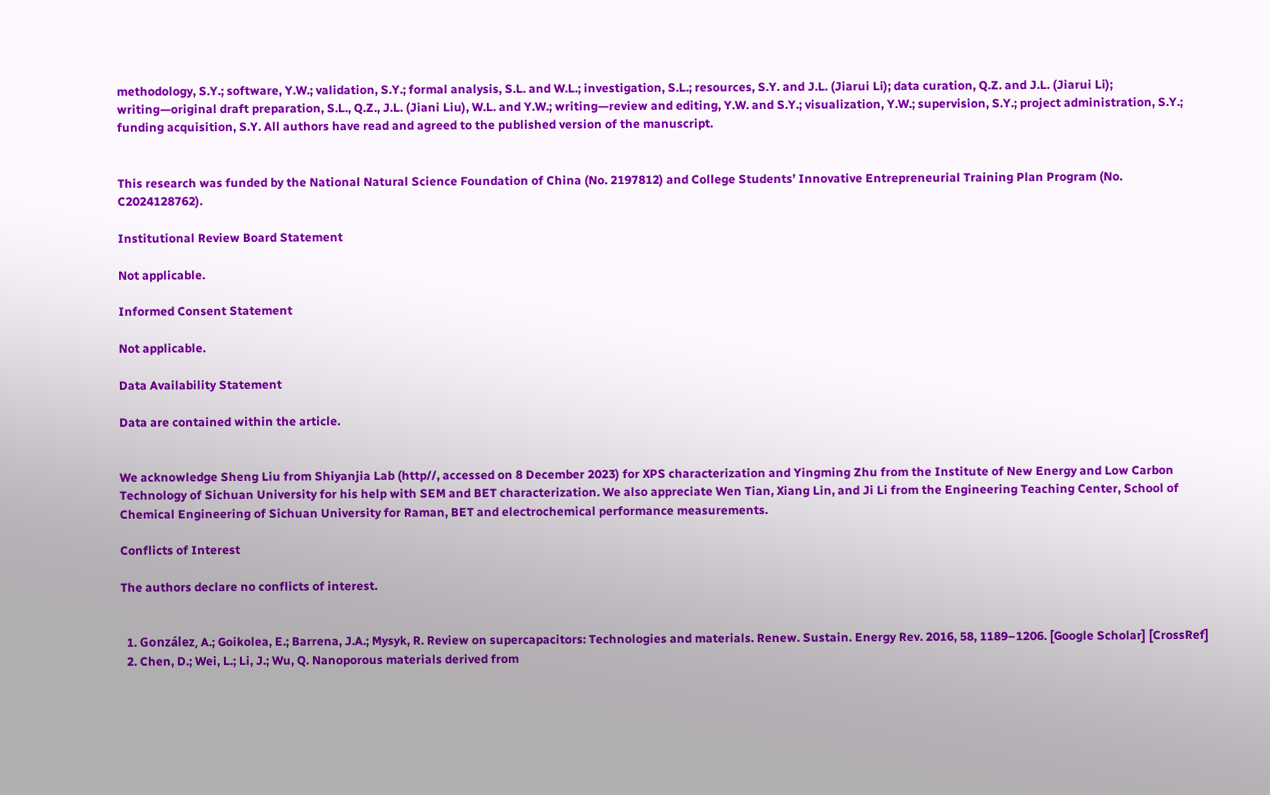methodology, S.Y.; software, Y.W.; validation, S.Y.; formal analysis, S.L. and W.L.; investigation, S.L.; resources, S.Y. and J.L. (Jiarui Li); data curation, Q.Z. and J.L. (Jiarui Li); writing—original draft preparation, S.L., Q.Z., J.L. (Jiani Liu), W.L. and Y.W.; writing—review and editing, Y.W. and S.Y.; visualization, Y.W.; supervision, S.Y.; project administration, S.Y.; funding acquisition, S.Y. All authors have read and agreed to the published version of the manuscript.


This research was funded by the National Natural Science Foundation of China (No. 2197812) and College Students’ Innovative Entrepreneurial Training Plan Program (No. C2024128762).

Institutional Review Board Statement

Not applicable.

Informed Consent Statement

Not applicable.

Data Availability Statement

Data are contained within the article.


We acknowledge Sheng Liu from Shiyanjia Lab (http//, accessed on 8 December 2023) for XPS characterization and Yingming Zhu from the Institute of New Energy and Low Carbon Technology of Sichuan University for his help with SEM and BET characterization. We also appreciate Wen Tian, Xiang Lin, and Ji Li from the Engineering Teaching Center, School of Chemical Engineering of Sichuan University for Raman, BET and electrochemical performance measurements.

Conflicts of Interest

The authors declare no conflicts of interest.


  1. González, A.; Goikolea, E.; Barrena, J.A.; Mysyk, R. Review on supercapacitors: Technologies and materials. Renew. Sustain. Energy Rev. 2016, 58, 1189–1206. [Google Scholar] [CrossRef]
  2. Chen, D.; Wei, L.; Li, J.; Wu, Q. Nanoporous materials derived from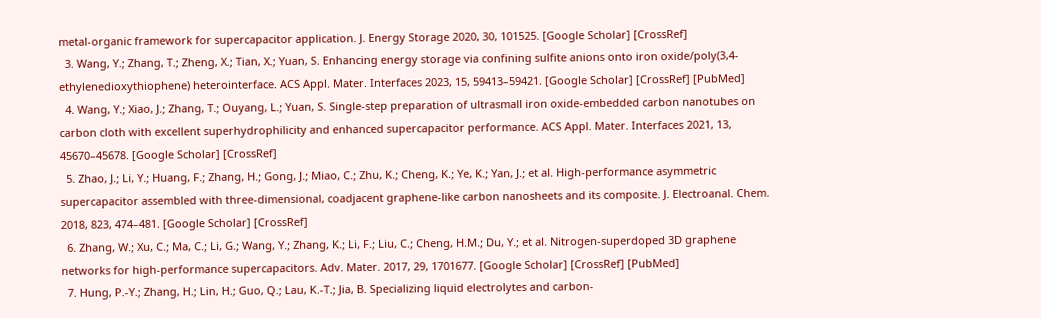metal-organic framework for supercapacitor application. J. Energy Storage 2020, 30, 101525. [Google Scholar] [CrossRef]
  3. Wang, Y.; Zhang, T.; Zheng, X.; Tian, X.; Yuan, S. Enhancing energy storage via confining sulfite anions onto iron oxide/poly(3,4-ethylenedioxythiophene) heterointerface. ACS Appl. Mater. Interfaces 2023, 15, 59413–59421. [Google Scholar] [CrossRef] [PubMed]
  4. Wang, Y.; Xiao, J.; Zhang, T.; Ouyang, L.; Yuan, S. Single-step preparation of ultrasmall iron oxide-embedded carbon nanotubes on carbon cloth with excellent superhydrophilicity and enhanced supercapacitor performance. ACS Appl. Mater. Interfaces 2021, 13, 45670–45678. [Google Scholar] [CrossRef]
  5. Zhao, J.; Li, Y.; Huang, F.; Zhang, H.; Gong, J.; Miao, C.; Zhu, K.; Cheng, K.; Ye, K.; Yan, J.; et al. High-performance asymmetric supercapacitor assembled with three-dimensional, coadjacent graphene-like carbon nanosheets and its composite. J. Electroanal. Chem. 2018, 823, 474–481. [Google Scholar] [CrossRef]
  6. Zhang, W.; Xu, C.; Ma, C.; Li, G.; Wang, Y.; Zhang, K.; Li, F.; Liu, C.; Cheng, H.M.; Du, Y.; et al. Nitrogen-superdoped 3D graphene networks for high-performance supercapacitors. Adv. Mater. 2017, 29, 1701677. [Google Scholar] [CrossRef] [PubMed]
  7. Hung, P.-Y.; Zhang, H.; Lin, H.; Guo, Q.; Lau, K.-T.; Jia, B. Specializing liquid electrolytes and carbon-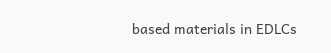based materials in EDLCs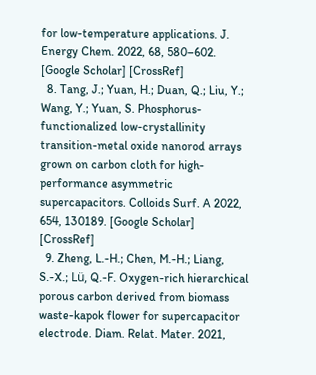for low-temperature applications. J. Energy Chem. 2022, 68, 580–602. [Google Scholar] [CrossRef]
  8. Tang, J.; Yuan, H.; Duan, Q.; Liu, Y.; Wang, Y.; Yuan, S. Phosphorus-functionalized low-crystallinity transition-metal oxide nanorod arrays grown on carbon cloth for high-performance asymmetric supercapacitors. Colloids Surf. A 2022, 654, 130189. [Google Scholar] [CrossRef]
  9. Zheng, L.-H.; Chen, M.-H.; Liang, S.-X.; Lü, Q.-F. Oxygen-rich hierarchical porous carbon derived from biomass waste-kapok flower for supercapacitor electrode. Diam. Relat. Mater. 2021,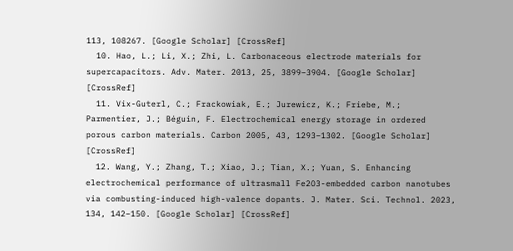113, 108267. [Google Scholar] [CrossRef]
  10. Hao, L.; Li, X.; Zhi, L. Carbonaceous electrode materials for supercapacitors. Adv. Mater. 2013, 25, 3899–3904. [Google Scholar] [CrossRef]
  11. Vix-Guterl, C.; Frackowiak, E.; Jurewicz, K.; Friebe, M.; Parmentier, J.; Béguin, F. Electrochemical energy storage in ordered porous carbon materials. Carbon 2005, 43, 1293–1302. [Google Scholar] [CrossRef]
  12. Wang, Y.; Zhang, T.; Xiao, J.; Tian, X.; Yuan, S. Enhancing electrochemical performance of ultrasmall Fe2O3-embedded carbon nanotubes via combusting-induced high-valence dopants. J. Mater. Sci. Technol. 2023, 134, 142–150. [Google Scholar] [CrossRef]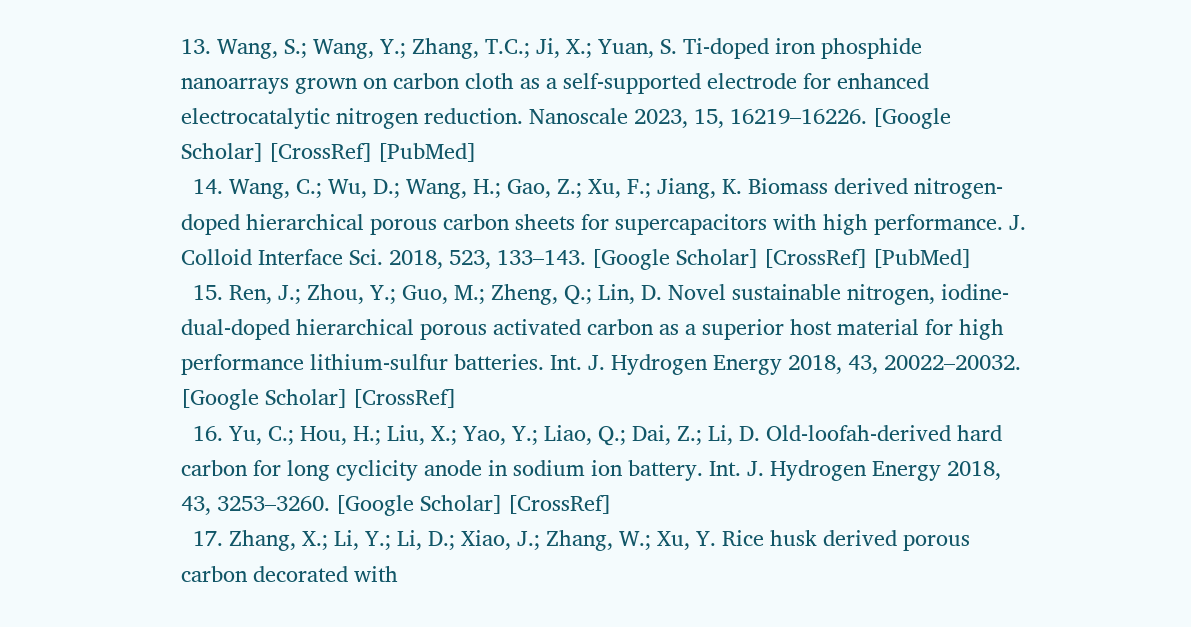13. Wang, S.; Wang, Y.; Zhang, T.C.; Ji, X.; Yuan, S. Ti-doped iron phosphide nanoarrays grown on carbon cloth as a self-supported electrode for enhanced electrocatalytic nitrogen reduction. Nanoscale 2023, 15, 16219–16226. [Google Scholar] [CrossRef] [PubMed]
  14. Wang, C.; Wu, D.; Wang, H.; Gao, Z.; Xu, F.; Jiang, K. Biomass derived nitrogen-doped hierarchical porous carbon sheets for supercapacitors with high performance. J. Colloid Interface Sci. 2018, 523, 133–143. [Google Scholar] [CrossRef] [PubMed]
  15. Ren, J.; Zhou, Y.; Guo, M.; Zheng, Q.; Lin, D. Novel sustainable nitrogen, iodine-dual-doped hierarchical porous activated carbon as a superior host material for high performance lithium-sulfur batteries. Int. J. Hydrogen Energy 2018, 43, 20022–20032. [Google Scholar] [CrossRef]
  16. Yu, C.; Hou, H.; Liu, X.; Yao, Y.; Liao, Q.; Dai, Z.; Li, D. Old-loofah-derived hard carbon for long cyclicity anode in sodium ion battery. Int. J. Hydrogen Energy 2018, 43, 3253–3260. [Google Scholar] [CrossRef]
  17. Zhang, X.; Li, Y.; Li, D.; Xiao, J.; Zhang, W.; Xu, Y. Rice husk derived porous carbon decorated with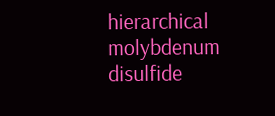hierarchical molybdenum disulfide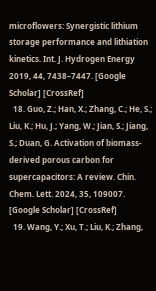microflowers: Synergistic lithium storage performance and lithiation kinetics. Int. J. Hydrogen Energy 2019, 44, 7438–7447. [Google Scholar] [CrossRef]
  18. Guo, Z.; Han, X.; Zhang, C.; He, S.; Liu, K.; Hu, J.; Yang, W.; Jian, S.; Jiang, S.; Duan, G. Activation of biomass-derived porous carbon for supercapacitors: A review. Chin. Chem. Lett. 2024, 35, 109007. [Google Scholar] [CrossRef]
  19. Wang, Y.; Xu, T.; Liu, K.; Zhang,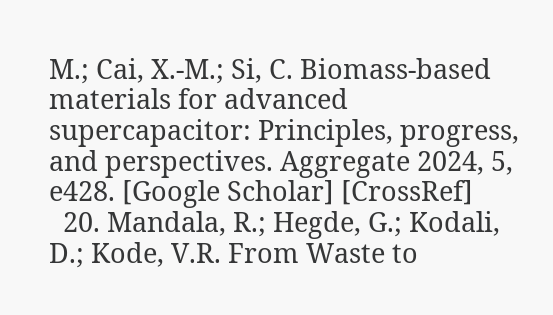M.; Cai, X.-M.; Si, C. Biomass-based materials for advanced supercapacitor: Principles, progress, and perspectives. Aggregate 2024, 5, e428. [Google Scholar] [CrossRef]
  20. Mandala, R.; Hegde, G.; Kodali, D.; Kode, V.R. From Waste to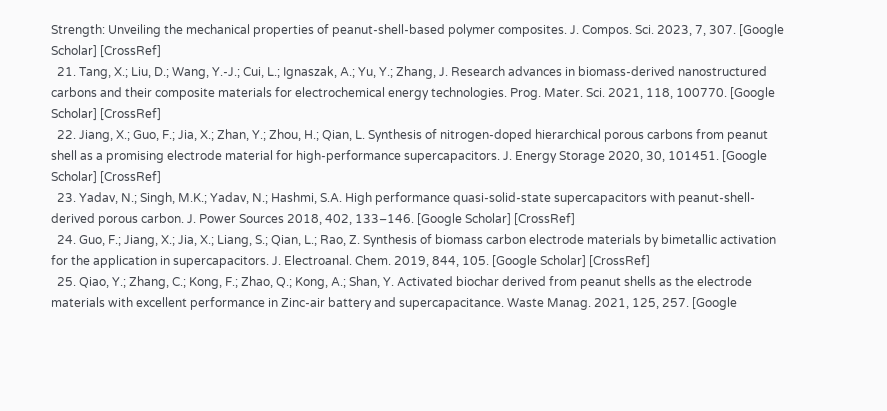Strength: Unveiling the mechanical properties of peanut-shell-based polymer composites. J. Compos. Sci. 2023, 7, 307. [Google Scholar] [CrossRef]
  21. Tang, X.; Liu, D.; Wang, Y.-J.; Cui, L.; Ignaszak, A.; Yu, Y.; Zhang, J. Research advances in biomass-derived nanostructured carbons and their composite materials for electrochemical energy technologies. Prog. Mater. Sci. 2021, 118, 100770. [Google Scholar] [CrossRef]
  22. Jiang, X.; Guo, F.; Jia, X.; Zhan, Y.; Zhou, H.; Qian, L. Synthesis of nitrogen-doped hierarchical porous carbons from peanut shell as a promising electrode material for high-performance supercapacitors. J. Energy Storage 2020, 30, 101451. [Google Scholar] [CrossRef]
  23. Yadav, N.; Singh, M.K.; Yadav, N.; Hashmi, S.A. High performance quasi-solid-state supercapacitors with peanut-shell-derived porous carbon. J. Power Sources 2018, 402, 133–146. [Google Scholar] [CrossRef]
  24. Guo, F.; Jiang, X.; Jia, X.; Liang, S.; Qian, L.; Rao, Z. Synthesis of biomass carbon electrode materials by bimetallic activation for the application in supercapacitors. J. Electroanal. Chem. 2019, 844, 105. [Google Scholar] [CrossRef]
  25. Qiao, Y.; Zhang, C.; Kong, F.; Zhao, Q.; Kong, A.; Shan, Y. Activated biochar derived from peanut shells as the electrode materials with excellent performance in Zinc-air battery and supercapacitance. Waste Manag. 2021, 125, 257. [Google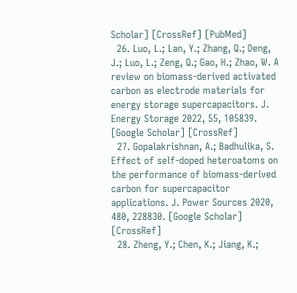Scholar] [CrossRef] [PubMed]
  26. Luo, L.; Lan, Y.; Zhang, Q.; Deng, J.; Luo, L.; Zeng, Q.; Gao, H.; Zhao, W. A review on biomass-derived activated carbon as electrode materials for energy storage supercapacitors. J. Energy Storage 2022, 55, 105839. [Google Scholar] [CrossRef]
  27. Gopalakrishnan, A.; Badhulika, S. Effect of self-doped heteroatoms on the performance of biomass-derived carbon for supercapacitor applications. J. Power Sources 2020, 480, 228830. [Google Scholar] [CrossRef]
  28. Zheng, Y.; Chen, K.; Jiang, K.;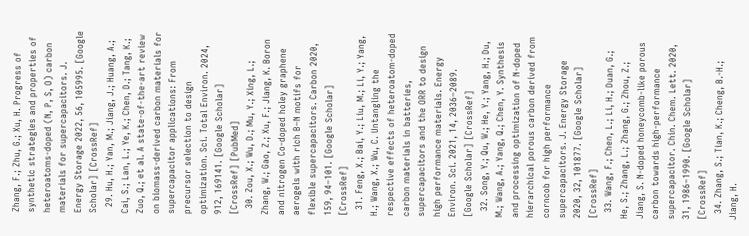Zhang, F.; Zhu, G.; Xu, H. Progress of synthetic strategies and properties of heteroatoms-doped (N, P, S, O) carbon materials for supercapacitors. J. Energy Storage 2022, 56, 105995. [Google Scholar] [CrossRef]
  29. Hu, H.; Yan, M.; Jiang, J.; Huang, A.; Cai, S.; Lan, L.; Ye, K.; Chen, D.; Tang, K.; Zuo, Q.; et al. A state-of-the-art review on biomass-derived carbon materials for supercapacitor applications: From precursor selection to design optimization. Sci. Total Environ. 2024, 912, 169141. [Google Scholar] [CrossRef] [PubMed]
  30. Zou, X.; Wu, D.; Mu, Y.; Xing, L.; Zhang, W.; Gao, Z.; Xu, F.; Jiang, K. Boron and nitrogen Co-doped holey graphene aerogels with rich B–N motifs for flexible supercapacitors. Carbon 2020, 159, 94–101. [Google Scholar] [CrossRef]
  31. Feng, X.; Bai, Y.; Liu, M.; Li, Y.; Yang, H.; Wang, X.; Wu, C. Untangling the respective effects of heteroatom-doped carbon materials in batteries, supercapacitors and the ORR to design high performance materials. Energy Environ. Sci. 2021, 14, 2036–2089. [Google Scholar] [CrossRef]
  32. Song, Y.; Qu, W.; He, Y.; Yang, H.; Du, M.; Wang, A.; Yang, Q.; Chen, Y. Synthesis and processing optimization of N-doped hierarchical porous carbon derived from corncob for high performance supercapacitors. J. Energy Storage 2020, 32, 101877. [Google Scholar] [CrossRef]
  33. Wang, F.; Chen, L.; Li, H.; Duan, G.; He, S.; Zhang, L.; Zhang, G.; Zhou, Z.; Jiang, S. N-doped honeycomb-like porous carbon towards high-performance supercapacitor. Chin. Chem. Lett. 2020, 31, 1986–1990. [Google Scholar] [CrossRef]
  34. Zhang, S.; Tian, K.; Cheng, B.-H.; Jiang, H.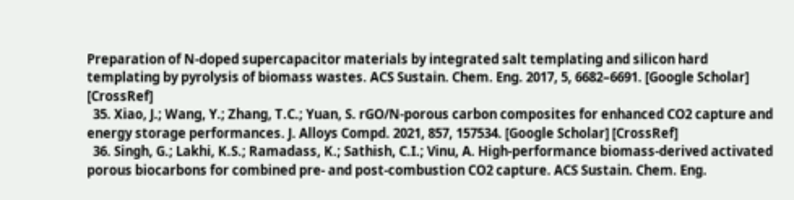Preparation of N-doped supercapacitor materials by integrated salt templating and silicon hard templating by pyrolysis of biomass wastes. ACS Sustain. Chem. Eng. 2017, 5, 6682–6691. [Google Scholar] [CrossRef]
  35. Xiao, J.; Wang, Y.; Zhang, T.C.; Yuan, S. rGO/N-porous carbon composites for enhanced CO2 capture and energy storage performances. J. Alloys Compd. 2021, 857, 157534. [Google Scholar] [CrossRef]
  36. Singh, G.; Lakhi, K.S.; Ramadass, K.; Sathish, C.I.; Vinu, A. High-performance biomass-derived activated porous biocarbons for combined pre- and post-combustion CO2 capture. ACS Sustain. Chem. Eng.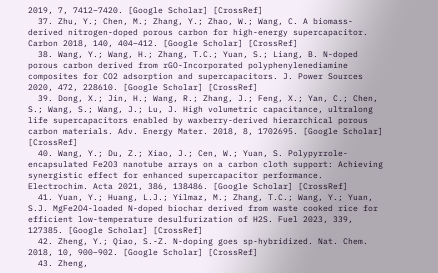2019, 7, 7412–7420. [Google Scholar] [CrossRef]
  37. Zhu, Y.; Chen, M.; Zhang, Y.; Zhao, W.; Wang, C. A biomass-derived nitrogen-doped porous carbon for high-energy supercapacitor. Carbon 2018, 140, 404–412. [Google Scholar] [CrossRef]
  38. Wang, Y.; Wang, H.; Zhang, T.C.; Yuan, S.; Liang, B. N-doped porous carbon derived from rGO-Incorporated polyphenylenediamine composites for CO2 adsorption and supercapacitors. J. Power Sources 2020, 472, 228610. [Google Scholar] [CrossRef]
  39. Dong, X.; Jin, H.; Wang, R.; Zhang, J.; Feng, X.; Yan, C.; Chen, S.; Wang, S.; Wang, J.; Lu, J. High volumetric capacitance, ultralong life supercapacitors enabled by waxberry-derived hierarchical porous carbon materials. Adv. Energy Mater. 2018, 8, 1702695. [Google Scholar] [CrossRef]
  40. Wang, Y.; Du, Z.; Xiao, J.; Cen, W.; Yuan, S. Polypyrrole-encapsulated Fe2O3 nanotube arrays on a carbon cloth support: Achieving synergistic effect for enhanced supercapacitor performance. Electrochim. Acta 2021, 386, 138486. [Google Scholar] [CrossRef]
  41. Yuan, Y.; Huang, L.J.; Yilmaz, M.; Zhang, T.C.; Wang, Y.; Yuan, S.J. MgFe2O4-loaded N-doped biochar derived from waste cooked rice for efficient low-temperature desulfurization of H2S. Fuel 2023, 339, 127385. [Google Scholar] [CrossRef]
  42. Zheng, Y.; Qiao, S.-Z. N-doping goes sp-hybridized. Nat. Chem. 2018, 10, 900–902. [Google Scholar] [CrossRef]
  43. Zheng,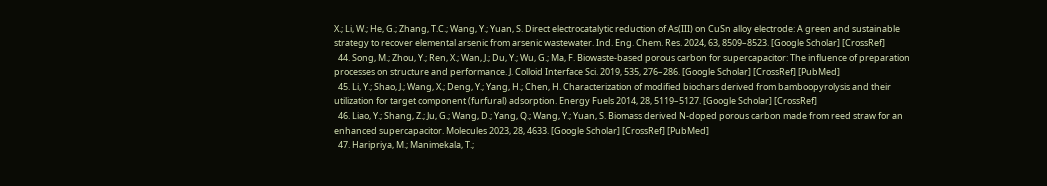X.; Li, W.; He, G.; Zhang, T.C.; Wang, Y.; Yuan, S. Direct electrocatalytic reduction of As(III) on CuSn alloy electrode: A green and sustainable strategy to recover elemental arsenic from arsenic wastewater. Ind. Eng. Chem. Res. 2024, 63, 8509–8523. [Google Scholar] [CrossRef]
  44. Song, M.; Zhou, Y.; Ren, X.; Wan, J.; Du, Y.; Wu, G.; Ma, F. Biowaste-based porous carbon for supercapacitor: The influence of preparation processes on structure and performance. J. Colloid Interface Sci. 2019, 535, 276–286. [Google Scholar] [CrossRef] [PubMed]
  45. Li, Y.; Shao, J.; Wang, X.; Deng, Y.; Yang, H.; Chen, H. Characterization of modified biochars derived from bamboopyrolysis and their utilization for target component (furfural) adsorption. Energy Fuels 2014, 28, 5119–5127. [Google Scholar] [CrossRef]
  46. Liao, Y.; Shang, Z.; Ju, G.; Wang, D.; Yang, Q.; Wang, Y.; Yuan, S. Biomass derived N-doped porous carbon made from reed straw for an enhanced supercapacitor. Molecules 2023, 28, 4633. [Google Scholar] [CrossRef] [PubMed]
  47. Haripriya, M.; Manimekala, T.;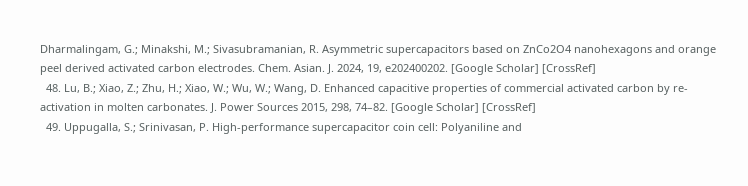Dharmalingam, G.; Minakshi, M.; Sivasubramanian, R. Asymmetric supercapacitors based on ZnCo2O4 nanohexagons and orange peel derived activated carbon electrodes. Chem. Asian. J. 2024, 19, e202400202. [Google Scholar] [CrossRef]
  48. Lu, B.; Xiao, Z.; Zhu, H.; Xiao, W.; Wu, W.; Wang, D. Enhanced capacitive properties of commercial activated carbon by re-activation in molten carbonates. J. Power Sources 2015, 298, 74–82. [Google Scholar] [CrossRef]
  49. Uppugalla, S.; Srinivasan, P. High-performance supercapacitor coin cell: Polyaniline and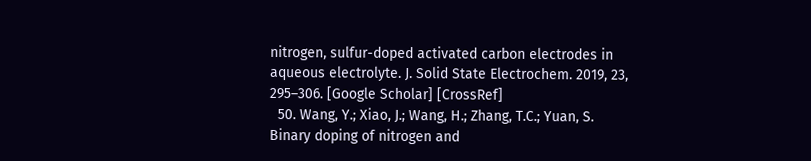nitrogen, sulfur-doped activated carbon electrodes in aqueous electrolyte. J. Solid State Electrochem. 2019, 23, 295–306. [Google Scholar] [CrossRef]
  50. Wang, Y.; Xiao, J.; Wang, H.; Zhang, T.C.; Yuan, S. Binary doping of nitrogen and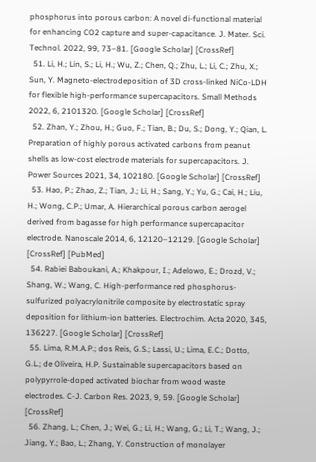phosphorus into porous carbon: A novel di-functional material for enhancing CO2 capture and super-capacitance. J. Mater. Sci. Technol. 2022, 99, 73–81. [Google Scholar] [CrossRef]
  51. Li, H.; Lin, S.; Li, H.; Wu, Z.; Chen, Q.; Zhu, L.; Li, C.; Zhu, X.; Sun, Y. Magneto-electrodeposition of 3D cross-linked NiCo-LDH for flexible high-performance supercapacitors. Small Methods 2022, 6, 2101320. [Google Scholar] [CrossRef]
  52. Zhan, Y.; Zhou, H.; Guo, F.; Tian, B.; Du, S.; Dong, Y.; Qian, L. Preparation of highly porous activated carbons from peanut shells as low-cost electrode materials for supercapacitors. J. Power Sources 2021, 34, 102180. [Google Scholar] [CrossRef]
  53. Hao, P.; Zhao, Z.; Tian, J.; Li, H.; Sang, Y.; Yu, G.; Cai, H.; Liu, H.; Wong, C.P.; Umar, A. Hierarchical porous carbon aerogel derived from bagasse for high performance supercapacitor electrode. Nanoscale 2014, 6, 12120–12129. [Google Scholar] [CrossRef] [PubMed]
  54. Rabiei Baboukani, A.; Khakpour, I.; Adelowo, E.; Drozd, V.; Shang, W.; Wang, C. High-performance red phosphorus-sulfurized polyacrylonitrile composite by electrostatic spray deposition for lithium-ion batteries. Electrochim. Acta 2020, 345, 136227. [Google Scholar] [CrossRef]
  55. Lima, R.M.A.P.; dos Reis, G.S.; Lassi, U.; Lima, E.C.; Dotto, G.L.; de Oliveira, H.P. Sustainable supercapacitors based on polypyrrole-doped activated biochar from wood waste electrodes. C-J. Carbon Res. 2023, 9, 59. [Google Scholar] [CrossRef]
  56. Zhang, L.; Chen, J.; Wei, G.; Li, H.; Wang, G.; Li, T.; Wang, J.; Jiang, Y.; Bao, L.; Zhang, Y. Construction of monolayer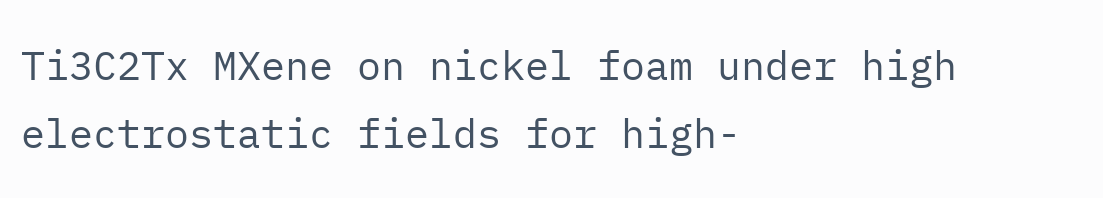Ti3C2Tx MXene on nickel foam under high electrostatic fields for high-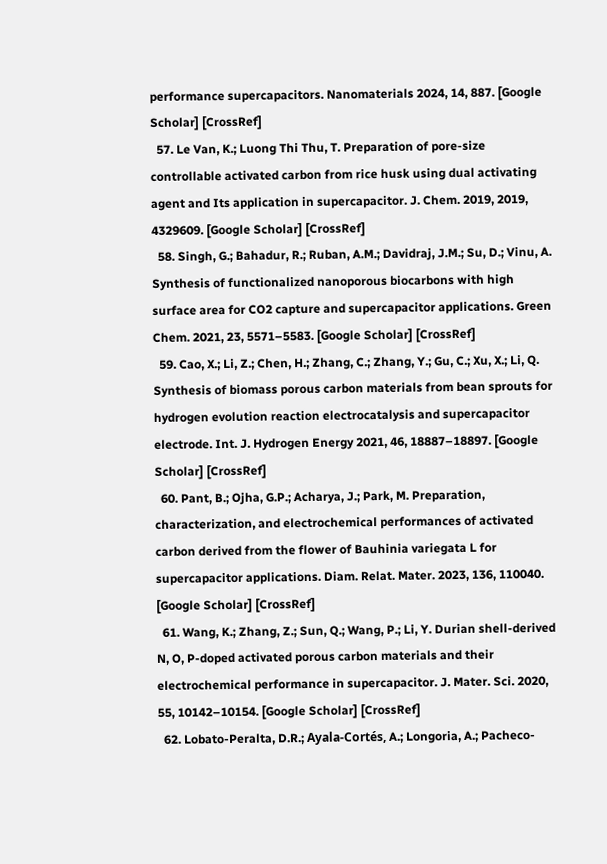performance supercapacitors. Nanomaterials 2024, 14, 887. [Google Scholar] [CrossRef]
  57. Le Van, K.; Luong Thi Thu, T. Preparation of pore-size controllable activated carbon from rice husk using dual activating agent and Its application in supercapacitor. J. Chem. 2019, 2019, 4329609. [Google Scholar] [CrossRef]
  58. Singh, G.; Bahadur, R.; Ruban, A.M.; Davidraj, J.M.; Su, D.; Vinu, A. Synthesis of functionalized nanoporous biocarbons with high surface area for CO2 capture and supercapacitor applications. Green Chem. 2021, 23, 5571–5583. [Google Scholar] [CrossRef]
  59. Cao, X.; Li, Z.; Chen, H.; Zhang, C.; Zhang, Y.; Gu, C.; Xu, X.; Li, Q. Synthesis of biomass porous carbon materials from bean sprouts for hydrogen evolution reaction electrocatalysis and supercapacitor electrode. Int. J. Hydrogen Energy 2021, 46, 18887–18897. [Google Scholar] [CrossRef]
  60. Pant, B.; Ojha, G.P.; Acharya, J.; Park, M. Preparation, characterization, and electrochemical performances of activated carbon derived from the flower of Bauhinia variegata L for supercapacitor applications. Diam. Relat. Mater. 2023, 136, 110040. [Google Scholar] [CrossRef]
  61. Wang, K.; Zhang, Z.; Sun, Q.; Wang, P.; Li, Y. Durian shell-derived N, O, P-doped activated porous carbon materials and their electrochemical performance in supercapacitor. J. Mater. Sci. 2020, 55, 10142–10154. [Google Scholar] [CrossRef]
  62. Lobato-Peralta, D.R.; Ayala-Cortés, A.; Longoria, A.; Pacheco-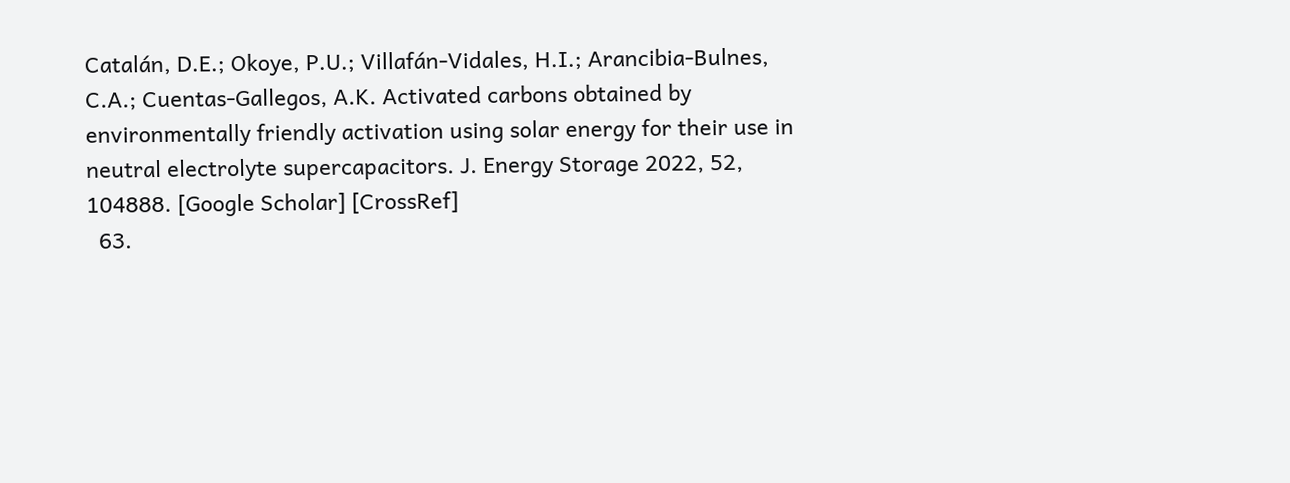Catalán, D.E.; Okoye, P.U.; Villafán-Vidales, H.I.; Arancibia-Bulnes, C.A.; Cuentas-Gallegos, A.K. Activated carbons obtained by environmentally friendly activation using solar energy for their use in neutral electrolyte supercapacitors. J. Energy Storage 2022, 52, 104888. [Google Scholar] [CrossRef]
  63.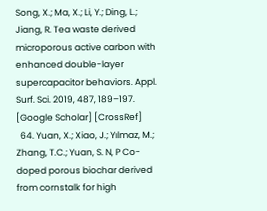Song, X.; Ma, X.; Li, Y.; Ding, L.; Jiang, R. Tea waste derived microporous active carbon with enhanced double-layer supercapacitor behaviors. Appl. Surf. Sci. 2019, 487, 189–197. [Google Scholar] [CrossRef]
  64. Yuan, X.; Xiao, J.; Yılmaz, M.; Zhang, T.C.; Yuan, S. N, P Co-doped porous biochar derived from cornstalk for high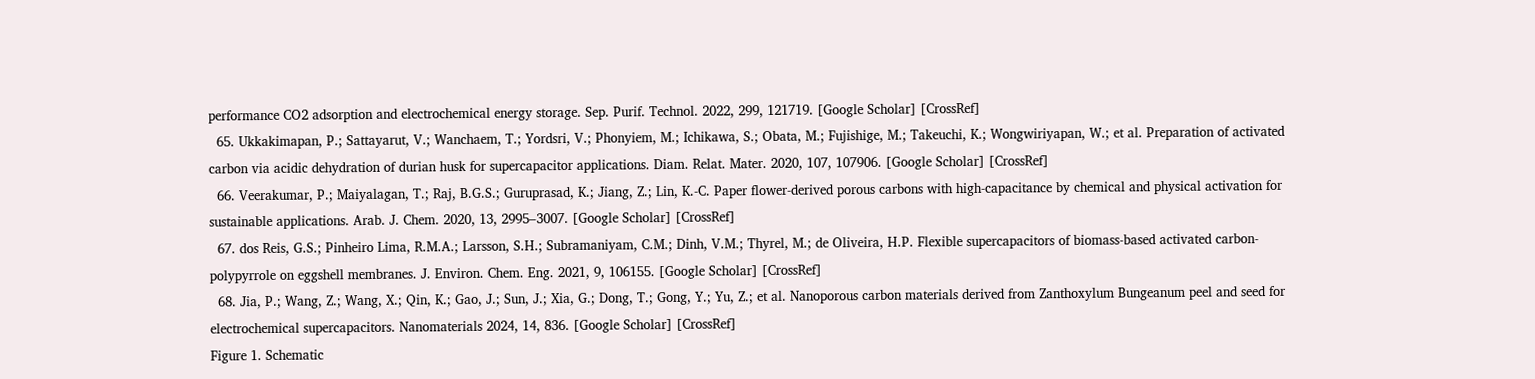performance CO2 adsorption and electrochemical energy storage. Sep. Purif. Technol. 2022, 299, 121719. [Google Scholar] [CrossRef]
  65. Ukkakimapan, P.; Sattayarut, V.; Wanchaem, T.; Yordsri, V.; Phonyiem, M.; Ichikawa, S.; Obata, M.; Fujishige, M.; Takeuchi, K.; Wongwiriyapan, W.; et al. Preparation of activated carbon via acidic dehydration of durian husk for supercapacitor applications. Diam. Relat. Mater. 2020, 107, 107906. [Google Scholar] [CrossRef]
  66. Veerakumar, P.; Maiyalagan, T.; Raj, B.G.S.; Guruprasad, K.; Jiang, Z.; Lin, K.-C. Paper flower-derived porous carbons with high-capacitance by chemical and physical activation for sustainable applications. Arab. J. Chem. 2020, 13, 2995–3007. [Google Scholar] [CrossRef]
  67. dos Reis, G.S.; Pinheiro Lima, R.M.A.; Larsson, S.H.; Subramaniyam, C.M.; Dinh, V.M.; Thyrel, M.; de Oliveira, H.P. Flexible supercapacitors of biomass-based activated carbon-polypyrrole on eggshell membranes. J. Environ. Chem. Eng. 2021, 9, 106155. [Google Scholar] [CrossRef]
  68. Jia, P.; Wang, Z.; Wang, X.; Qin, K.; Gao, J.; Sun, J.; Xia, G.; Dong, T.; Gong, Y.; Yu, Z.; et al. Nanoporous carbon materials derived from Zanthoxylum Bungeanum peel and seed for electrochemical supercapacitors. Nanomaterials 2024, 14, 836. [Google Scholar] [CrossRef]
Figure 1. Schematic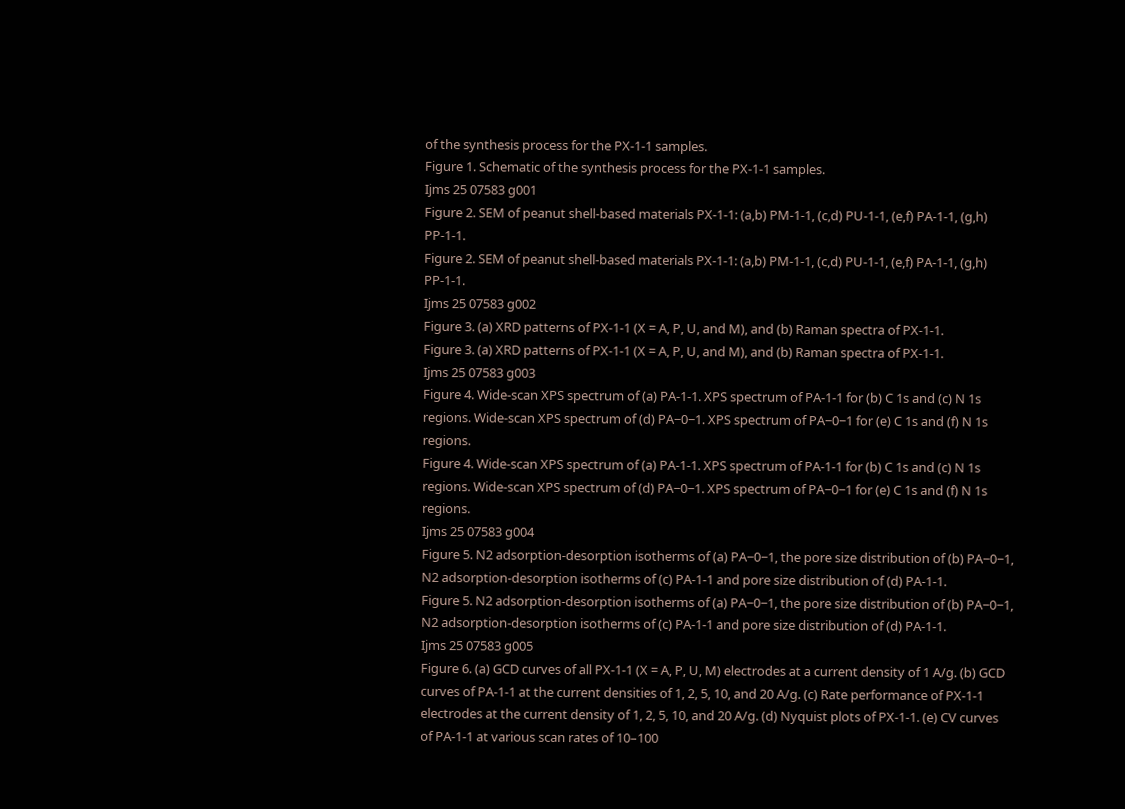of the synthesis process for the PX-1-1 samples.
Figure 1. Schematic of the synthesis process for the PX-1-1 samples.
Ijms 25 07583 g001
Figure 2. SEM of peanut shell-based materials PX-1-1: (a,b) PM-1-1, (c,d) PU-1-1, (e,f) PA-1-1, (g,h) PP-1-1.
Figure 2. SEM of peanut shell-based materials PX-1-1: (a,b) PM-1-1, (c,d) PU-1-1, (e,f) PA-1-1, (g,h) PP-1-1.
Ijms 25 07583 g002
Figure 3. (a) XRD patterns of PX-1-1 (X = A, P, U, and M), and (b) Raman spectra of PX-1-1.
Figure 3. (a) XRD patterns of PX-1-1 (X = A, P, U, and M), and (b) Raman spectra of PX-1-1.
Ijms 25 07583 g003
Figure 4. Wide-scan XPS spectrum of (a) PA-1-1. XPS spectrum of PA-1-1 for (b) C 1s and (c) N 1s regions. Wide-scan XPS spectrum of (d) PA−0−1. XPS spectrum of PA−0−1 for (e) C 1s and (f) N 1s regions.
Figure 4. Wide-scan XPS spectrum of (a) PA-1-1. XPS spectrum of PA-1-1 for (b) C 1s and (c) N 1s regions. Wide-scan XPS spectrum of (d) PA−0−1. XPS spectrum of PA−0−1 for (e) C 1s and (f) N 1s regions.
Ijms 25 07583 g004
Figure 5. N2 adsorption-desorption isotherms of (a) PA−0−1, the pore size distribution of (b) PA−0−1, N2 adsorption-desorption isotherms of (c) PA-1-1 and pore size distribution of (d) PA-1-1.
Figure 5. N2 adsorption-desorption isotherms of (a) PA−0−1, the pore size distribution of (b) PA−0−1, N2 adsorption-desorption isotherms of (c) PA-1-1 and pore size distribution of (d) PA-1-1.
Ijms 25 07583 g005
Figure 6. (a) GCD curves of all PX-1-1 (X = A, P, U, M) electrodes at a current density of 1 A/g. (b) GCD curves of PA-1-1 at the current densities of 1, 2, 5, 10, and 20 A/g. (c) Rate performance of PX-1-1 electrodes at the current density of 1, 2, 5, 10, and 20 A/g. (d) Nyquist plots of PX-1-1. (e) CV curves of PA-1-1 at various scan rates of 10–100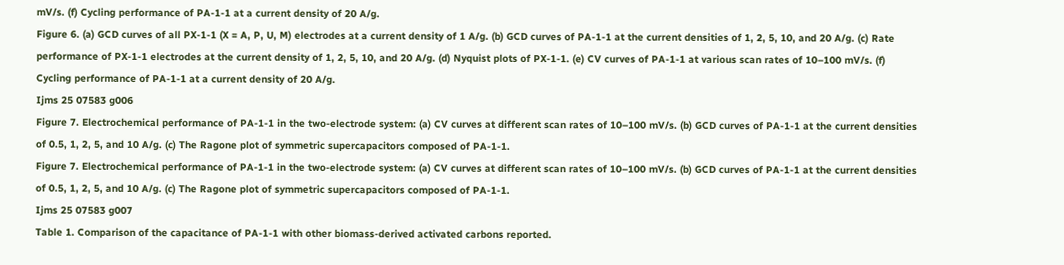mV/s. (f) Cycling performance of PA-1-1 at a current density of 20 A/g.
Figure 6. (a) GCD curves of all PX-1-1 (X = A, P, U, M) electrodes at a current density of 1 A/g. (b) GCD curves of PA-1-1 at the current densities of 1, 2, 5, 10, and 20 A/g. (c) Rate performance of PX-1-1 electrodes at the current density of 1, 2, 5, 10, and 20 A/g. (d) Nyquist plots of PX-1-1. (e) CV curves of PA-1-1 at various scan rates of 10–100 mV/s. (f) Cycling performance of PA-1-1 at a current density of 20 A/g.
Ijms 25 07583 g006
Figure 7. Electrochemical performance of PA-1-1 in the two-electrode system: (a) CV curves at different scan rates of 10–100 mV/s. (b) GCD curves of PA-1-1 at the current densities of 0.5, 1, 2, 5, and 10 A/g. (c) The Ragone plot of symmetric supercapacitors composed of PA-1-1.
Figure 7. Electrochemical performance of PA-1-1 in the two-electrode system: (a) CV curves at different scan rates of 10–100 mV/s. (b) GCD curves of PA-1-1 at the current densities of 0.5, 1, 2, 5, and 10 A/g. (c) The Ragone plot of symmetric supercapacitors composed of PA-1-1.
Ijms 25 07583 g007
Table 1. Comparison of the capacitance of PA-1-1 with other biomass-derived activated carbons reported.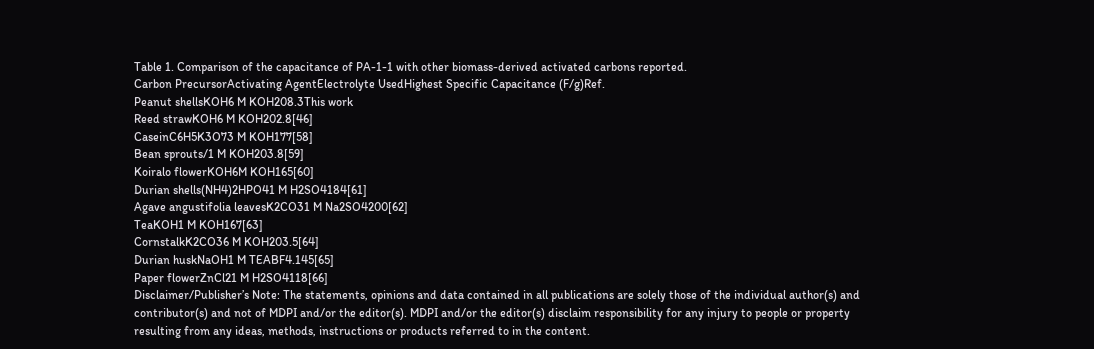Table 1. Comparison of the capacitance of PA-1-1 with other biomass-derived activated carbons reported.
Carbon PrecursorActivating AgentElectrolyte UsedHighest Specific Capacitance (F/g)Ref.
Peanut shellsKOH6 M KOH208.3This work
Reed strawKOH6 M KOH202.8[46]
CaseinC6H5K3O73 M KOH177[58]
Bean sprouts/1 M KOH203.8[59]
Koiralo flowerKOH6M KOH165[60]
Durian shells(NH4)2HPO41 M H2SO4184[61]
Agave angustifolia leavesK2CO31 M Na2SO4200[62]
TeaKOH1 M KOH167[63]
CornstalkK2CO36 M KOH203.5[64]
Durian huskNaOH1 M TEABF4.145[65]
Paper flowerZnCl21 M H2SO4118[66]
Disclaimer/Publisher’s Note: The statements, opinions and data contained in all publications are solely those of the individual author(s) and contributor(s) and not of MDPI and/or the editor(s). MDPI and/or the editor(s) disclaim responsibility for any injury to people or property resulting from any ideas, methods, instructions or products referred to in the content.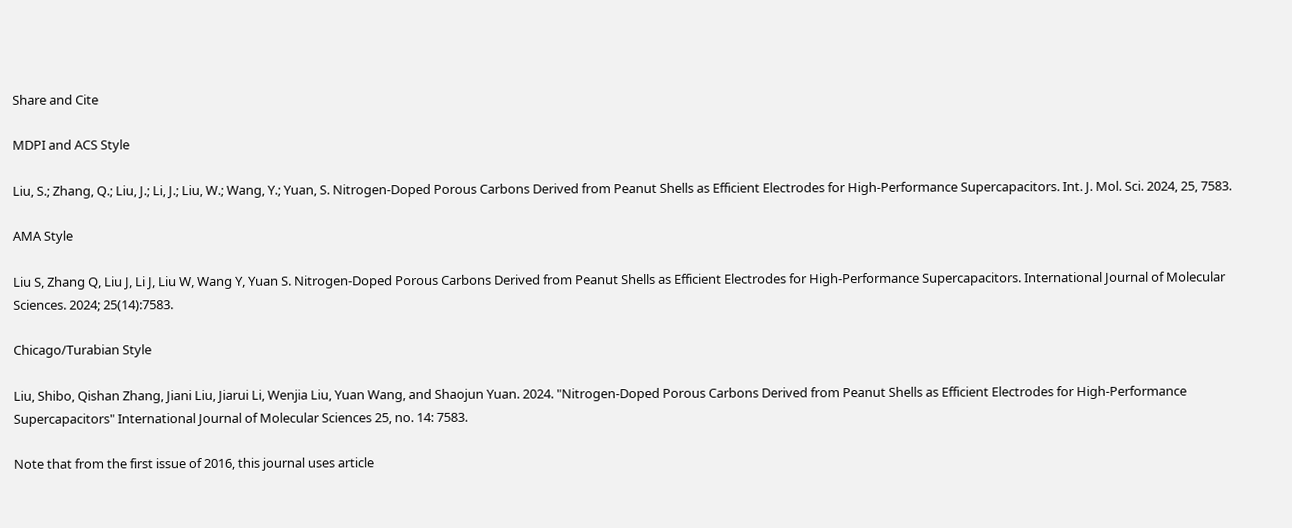Share and Cite

MDPI and ACS Style

Liu, S.; Zhang, Q.; Liu, J.; Li, J.; Liu, W.; Wang, Y.; Yuan, S. Nitrogen-Doped Porous Carbons Derived from Peanut Shells as Efficient Electrodes for High-Performance Supercapacitors. Int. J. Mol. Sci. 2024, 25, 7583.

AMA Style

Liu S, Zhang Q, Liu J, Li J, Liu W, Wang Y, Yuan S. Nitrogen-Doped Porous Carbons Derived from Peanut Shells as Efficient Electrodes for High-Performance Supercapacitors. International Journal of Molecular Sciences. 2024; 25(14):7583.

Chicago/Turabian Style

Liu, Shibo, Qishan Zhang, Jiani Liu, Jiarui Li, Wenjia Liu, Yuan Wang, and Shaojun Yuan. 2024. "Nitrogen-Doped Porous Carbons Derived from Peanut Shells as Efficient Electrodes for High-Performance Supercapacitors" International Journal of Molecular Sciences 25, no. 14: 7583.

Note that from the first issue of 2016, this journal uses article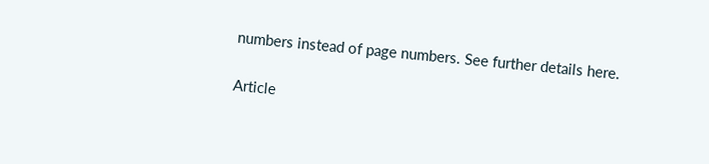numbers instead of page numbers. See further details here.

Article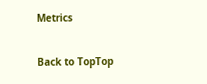Metrics

Back to TopTop